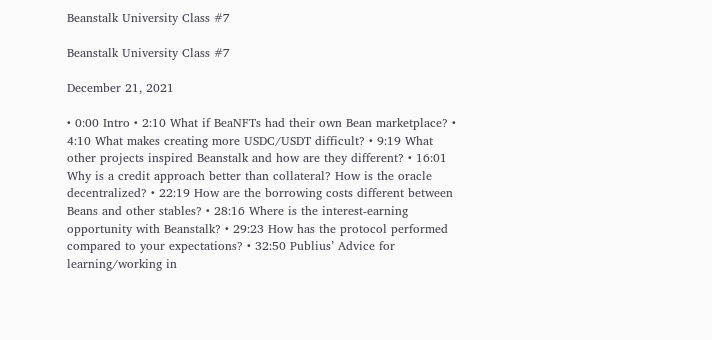Beanstalk University Class #7

Beanstalk University Class #7

December 21, 2021

• 0:00 Intro • 2:10 What if BeaNFTs had their own Bean marketplace? • 4:10 What makes creating more USDC/USDT difficult? • 9:19 What other projects inspired Beanstalk and how are they different? • 16:01 Why is a credit approach better than collateral? How is the oracle decentralized? • 22:19 How are the borrowing costs different between Beans and other stables? • 28:16 Where is the interest-earning opportunity with Beanstalk? • 29:23 How has the protocol performed compared to your expectations? • 32:50 Publius’ Advice for learning/working in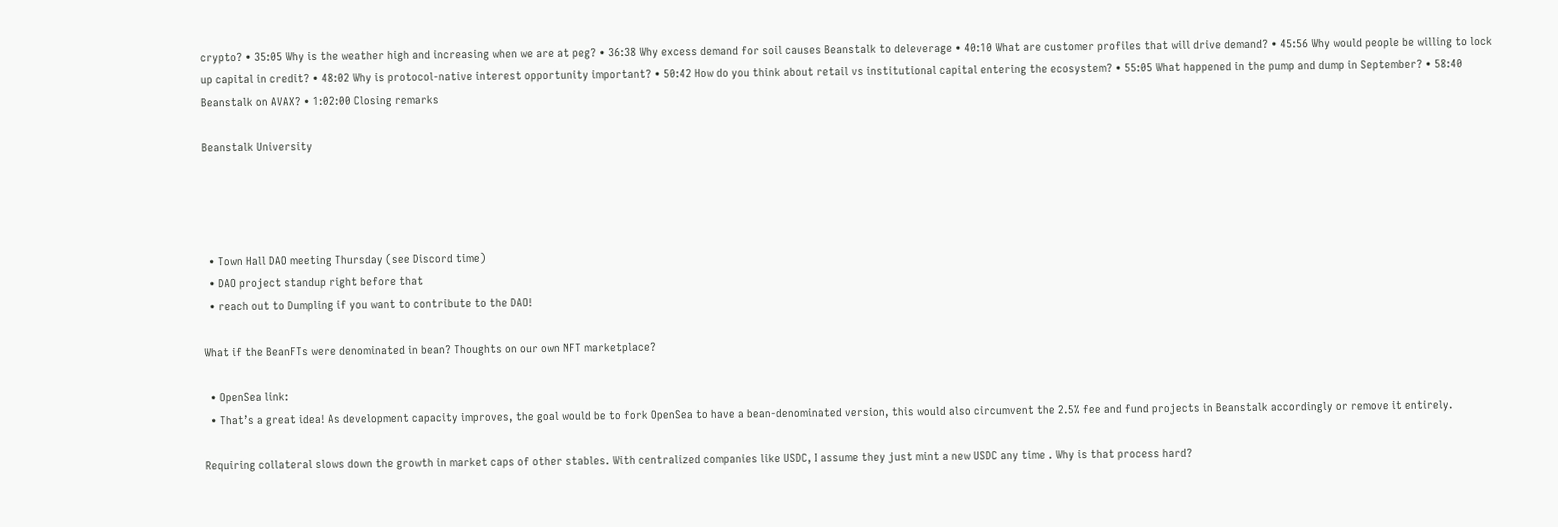crypto? • 35:05 Why is the weather high and increasing when we are at peg? • 36:38 Why excess demand for soil causes Beanstalk to deleverage • 40:10 What are customer profiles that will drive demand? • 45:56 Why would people be willing to lock up capital in credit? • 48:02 Why is protocol-native interest opportunity important? • 50:42 How do you think about retail vs institutional capital entering the ecosystem? • 55:05 What happened in the pump and dump in September? • 58:40 Beanstalk on AVAX? • 1:02:00 Closing remarks

Beanstalk University




  • Town Hall DAO meeting Thursday (see Discord time)
  • DAO project standup right before that
  • reach out to Dumpling if you want to contribute to the DAO!

What if the BeanFTs were denominated in bean? Thoughts on our own NFT marketplace?

  • OpenSea link:
  • That’s a great idea! As development capacity improves, the goal would be to fork OpenSea to have a bean-denominated version, this would also circumvent the 2.5% fee and fund projects in Beanstalk accordingly or remove it entirely.

Requiring collateral slows down the growth in market caps of other stables. With centralized companies like USDC, I assume they just mint a new USDC any time . Why is that process hard?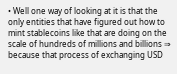• Well one way of looking at it is that the only entities that have figured out how to mint stablecoins like that are doing on the scale of hundreds of millions and billions ⇒ because that process of exchanging USD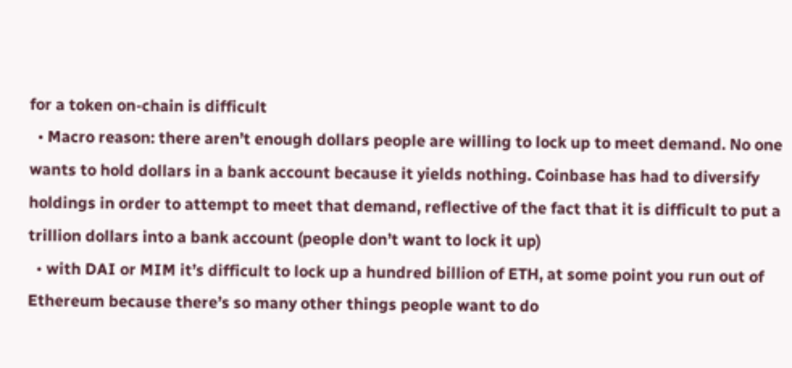for a token on-chain is difficult
  • Macro reason: there aren’t enough dollars people are willing to lock up to meet demand. No one wants to hold dollars in a bank account because it yields nothing. Coinbase has had to diversify holdings in order to attempt to meet that demand, reflective of the fact that it is difficult to put a trillion dollars into a bank account (people don’t want to lock it up)
  • with DAI or MIM it’s difficult to lock up a hundred billion of ETH, at some point you run out of Ethereum because there’s so many other things people want to do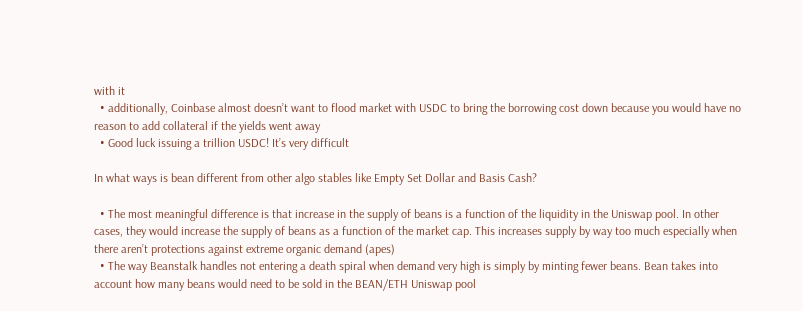with it
  • additionally, Coinbase almost doesn’t want to flood market with USDC to bring the borrowing cost down because you would have no reason to add collateral if the yields went away
  • Good luck issuing a trillion USDC! It’s very difficult

In what ways is bean different from other algo stables like Empty Set Dollar and Basis Cash?

  • The most meaningful difference is that increase in the supply of beans is a function of the liquidity in the Uniswap pool. In other cases, they would increase the supply of beans as a function of the market cap. This increases supply by way too much especially when there aren’t protections against extreme organic demand (apes)
  • The way Beanstalk handles not entering a death spiral when demand very high is simply by minting fewer beans. Bean takes into account how many beans would need to be sold in the BEAN/ETH Uniswap pool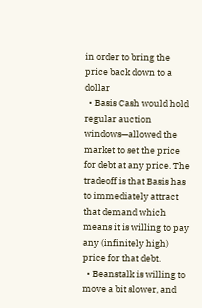in order to bring the price back down to a dollar
  • Basis Cash would hold regular auction windows—allowed the market to set the price for debt at any price. The tradeoff is that Basis has to immediately attract that demand which means it is willing to pay any (infinitely high) price for that debt.
  • Beanstalk is willing to move a bit slower, and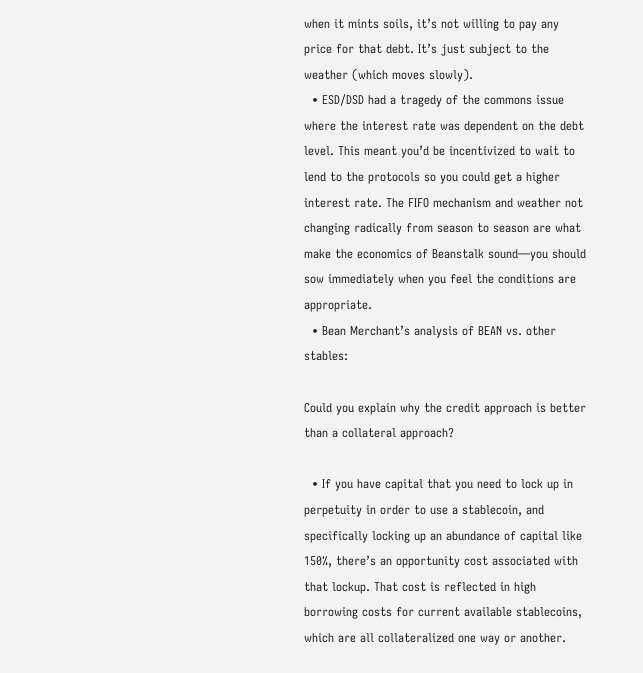when it mints soils, it’s not willing to pay any price for that debt. It’s just subject to the weather (which moves slowly).
  • ESD/DSD had a tragedy of the commons issue where the interest rate was dependent on the debt level. This meant you’d be incentivized to wait to lend to the protocols so you could get a higher interest rate. The FIFO mechanism and weather not changing radically from season to season are what make the economics of Beanstalk sound—you should sow immediately when you feel the conditions are appropriate.
  • Bean Merchant’s analysis of BEAN vs. other stables:

Could you explain why the credit approach is better than a collateral approach?

  • If you have capital that you need to lock up in perpetuity in order to use a stablecoin, and specifically locking up an abundance of capital like 150%, there’s an opportunity cost associated with that lockup. That cost is reflected in high borrowing costs for current available stablecoins, which are all collateralized one way or another.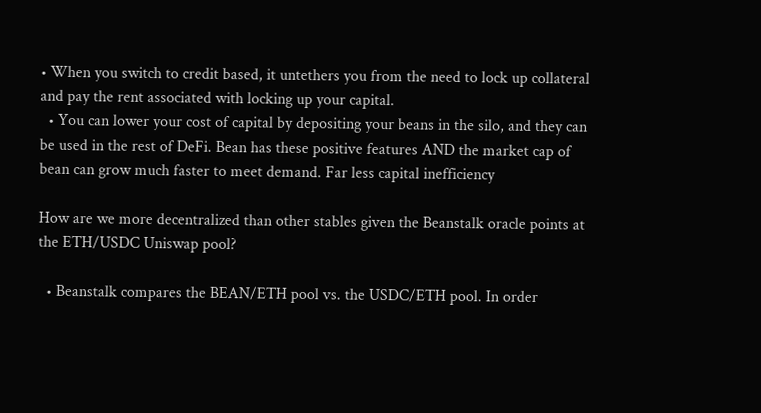• When you switch to credit based, it untethers you from the need to lock up collateral and pay the rent associated with locking up your capital.
  • You can lower your cost of capital by depositing your beans in the silo, and they can be used in the rest of DeFi. Bean has these positive features AND the market cap of bean can grow much faster to meet demand. Far less capital inefficiency

How are we more decentralized than other stables given the Beanstalk oracle points at the ETH/USDC Uniswap pool?

  • Beanstalk compares the BEAN/ETH pool vs. the USDC/ETH pool. In order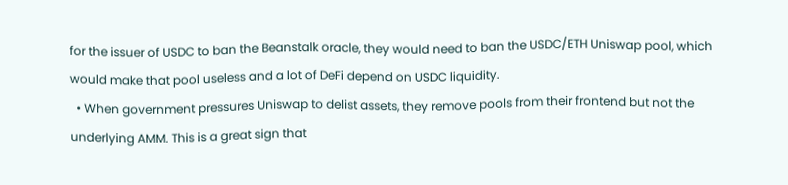for the issuer of USDC to ban the Beanstalk oracle, they would need to ban the USDC/ETH Uniswap pool, which would make that pool useless and a lot of DeFi depend on USDC liquidity.
  • When government pressures Uniswap to delist assets, they remove pools from their frontend but not the underlying AMM. This is a great sign that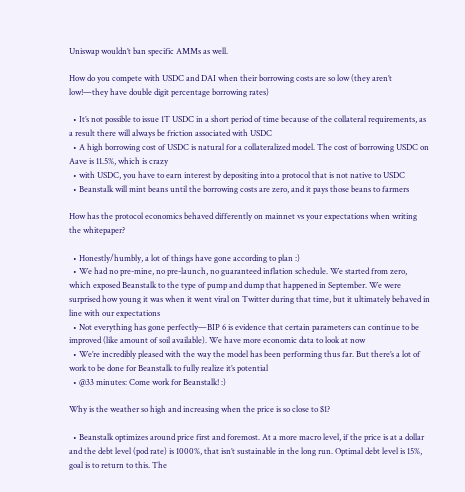Uniswap wouldn’t ban specific AMMs as well.

How do you compete with USDC and DAI when their borrowing costs are so low (they aren’t low!—they have double digit percentage borrowing rates)

  • It’s not possible to issue 1T USDC in a short period of time because of the collateral requirements, as a result there will always be friction associated with USDC
  • A high borrowing cost of USDC is natural for a collateralized model. The cost of borrowing USDC on Aave is 11.5%, which is crazy
  • with USDC, you have to earn interest by depositing into a protocol that is not native to USDC
  • Beanstalk will mint beans until the borrowing costs are zero, and it pays those beans to farmers

How has the protocol economics behaved differently on mainnet vs your expectations when writing the whitepaper?

  • Honestly/humbly, a lot of things have gone according to plan :)
  • We had no pre-mine, no pre-launch, no guaranteed inflation schedule. We started from zero, which exposed Beanstalk to the type of pump and dump that happened in September. We were surprised how young it was when it went viral on Twitter during that time, but it ultimately behaved in line with our expectations
  • Not everything has gone perfectly—BIP 6 is evidence that certain parameters can continue to be improved (like amount of soil available). We have more economic data to look at now
  • We’re incredibly pleased with the way the model has been performing thus far. But there’s a lot of work to be done for Beanstalk to fully realize it’s potential
  • @33 minutes: Come work for Beanstalk! :)

Why is the weather so high and increasing when the price is so close to $1?

  • Beanstalk optimizes around price first and foremost. At a more macro level, if the price is at a dollar and the debt level (pod rate) is 1000%, that isn’t sustainable in the long run. Optimal debt level is 15%, goal is to return to this. The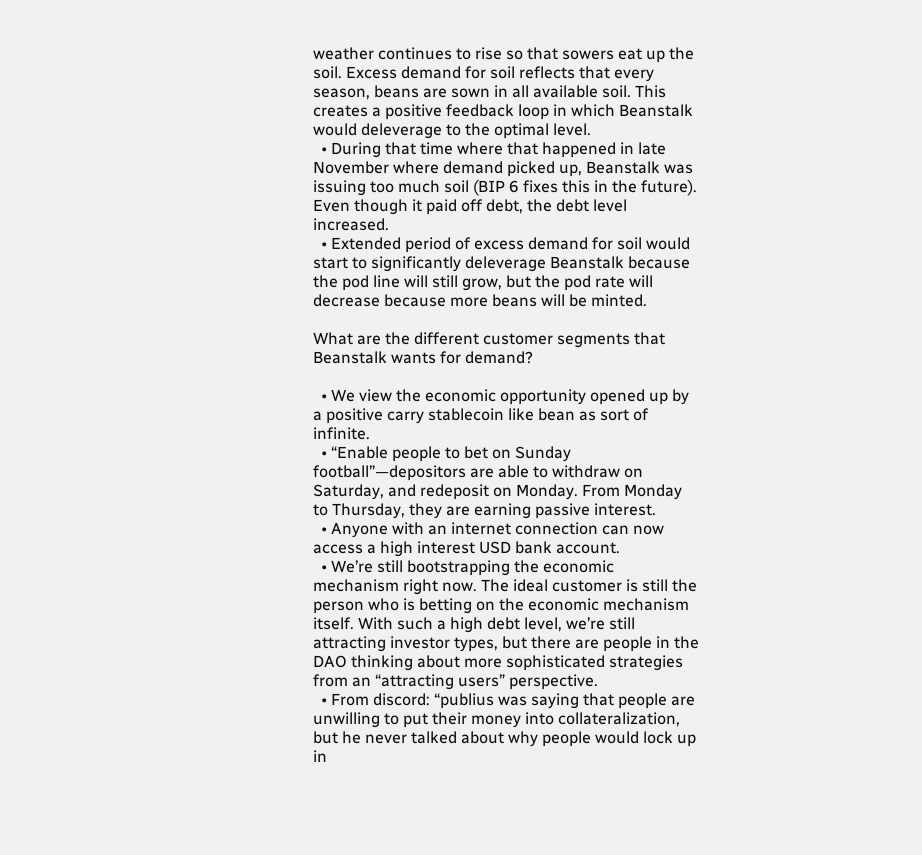weather continues to rise so that sowers eat up the soil. Excess demand for soil reflects that every season, beans are sown in all available soil. This creates a positive feedback loop in which Beanstalk would deleverage to the optimal level.
  • During that time where that happened in late November where demand picked up, Beanstalk was issuing too much soil (BIP 6 fixes this in the future). Even though it paid off debt, the debt level increased.
  • Extended period of excess demand for soil would start to significantly deleverage Beanstalk because the pod line will still grow, but the pod rate will decrease because more beans will be minted.

What are the different customer segments that Beanstalk wants for demand?

  • We view the economic opportunity opened up by a positive carry stablecoin like bean as sort of infinite.
  • “Enable people to bet on Sunday football”—depositors are able to withdraw on Saturday, and redeposit on Monday. From Monday to Thursday, they are earning passive interest.
  • Anyone with an internet connection can now access a high interest USD bank account.
  • We’re still bootstrapping the economic mechanism right now. The ideal customer is still the person who is betting on the economic mechanism itself. With such a high debt level, we’re still attracting investor types, but there are people in the DAO thinking about more sophisticated strategies from an “attracting users” perspective.
  • From discord: “publius was saying that people are unwilling to put their money into collateralization, but he never talked about why people would lock up in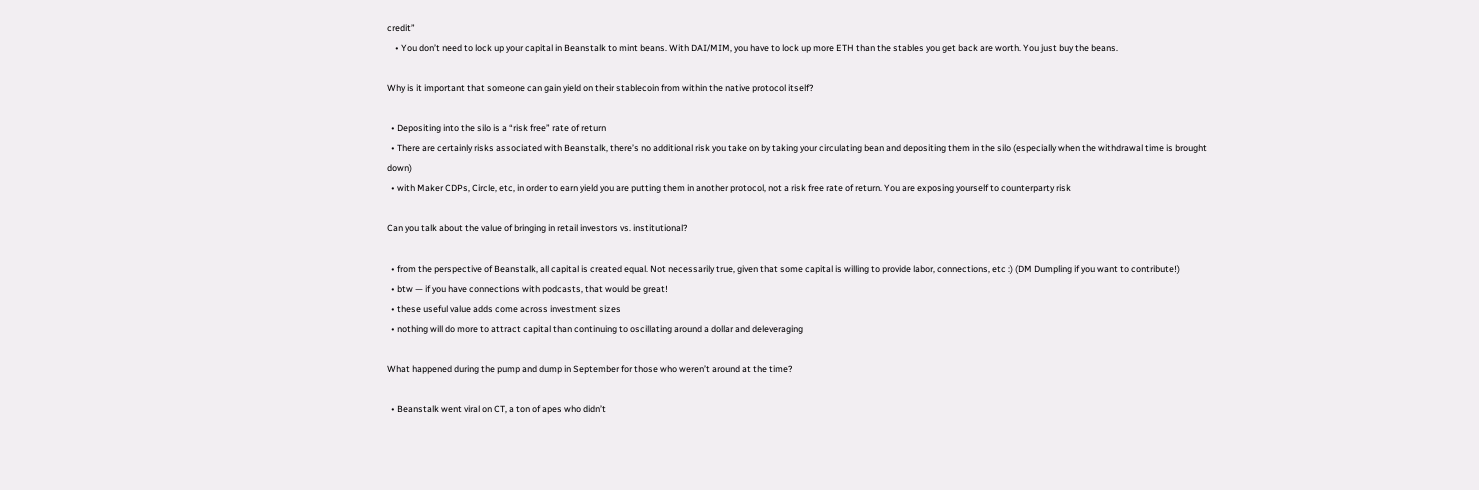credit”
    • You don’t need to lock up your capital in Beanstalk to mint beans. With DAI/MIM, you have to lock up more ETH than the stables you get back are worth. You just buy the beans.

Why is it important that someone can gain yield on their stablecoin from within the native protocol itself?

  • Depositing into the silo is a “risk free” rate of return
  • There are certainly risks associated with Beanstalk, there’s no additional risk you take on by taking your circulating bean and depositing them in the silo (especially when the withdrawal time is brought down)
  • with Maker CDPs, Circle, etc, in order to earn yield you are putting them in another protocol, not a risk free rate of return. You are exposing yourself to counterparty risk

Can you talk about the value of bringing in retail investors vs. institutional?

  • from the perspective of Beanstalk, all capital is created equal. Not necessarily true, given that some capital is willing to provide labor, connections, etc :) (DM Dumpling if you want to contribute!)
  • btw — if you have connections with podcasts, that would be great!
  • these useful value adds come across investment sizes
  • nothing will do more to attract capital than continuing to oscillating around a dollar and deleveraging

What happened during the pump and dump in September for those who weren’t around at the time?

  • Beanstalk went viral on CT, a ton of apes who didn’t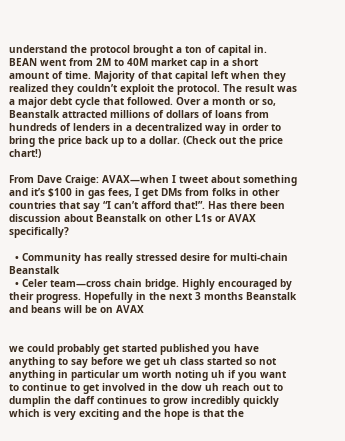understand the protocol brought a ton of capital in. BEAN went from 2M to 40M market cap in a short amount of time. Majority of that capital left when they realized they couldn’t exploit the protocol. The result was a major debt cycle that followed. Over a month or so, Beanstalk attracted millions of dollars of loans from hundreds of lenders in a decentralized way in order to bring the price back up to a dollar. (Check out the price chart!)

From Dave Craige: AVAX—when I tweet about something and it’s $100 in gas fees, I get DMs from folks in other countries that say “I can’t afford that!”. Has there been discussion about Beanstalk on other L1s or AVAX specifically?

  • Community has really stressed desire for multi-chain Beanstalk
  • Celer team—cross chain bridge. Highly encouraged by their progress. Hopefully in the next 3 months Beanstalk and beans will be on AVAX


we could probably get started published you have anything to say before we get uh class started so not anything in particular um worth noting uh if you want to continue to get involved in the dow uh reach out to dumplin the daff continues to grow incredibly quickly which is very exciting and the hope is that the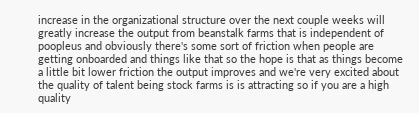increase in the organizational structure over the next couple weeks will greatly increase the output from beanstalk farms that is independent of poopleus and obviously there's some sort of friction when people are getting onboarded and things like that so the hope is that as things become a little bit lower friction the output improves and we're very excited about the quality of talent being stock farms is is attracting so if you are a high quality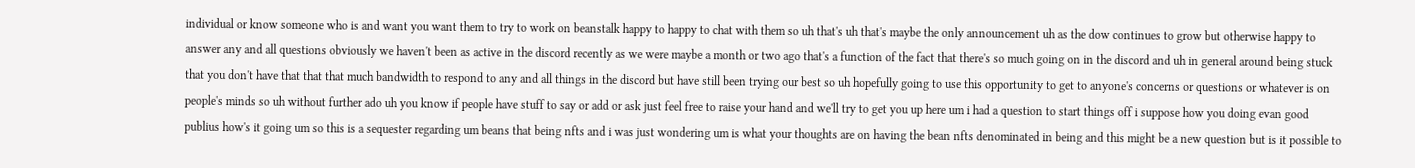individual or know someone who is and want you want them to try to work on beanstalk happy to happy to chat with them so uh that's uh that's maybe the only announcement uh as the dow continues to grow but otherwise happy to answer any and all questions obviously we haven't been as active in the discord recently as we were maybe a month or two ago that's a function of the fact that there's so much going on in the discord and uh in general around being stuck that you don't have that that that much bandwidth to respond to any and all things in the discord but have still been trying our best so uh hopefully going to use this opportunity to get to anyone's concerns or questions or whatever is on people's minds so uh without further ado uh you know if people have stuff to say or add or ask just feel free to raise your hand and we'll try to get you up here um i had a question to start things off i suppose how you doing evan good publius how's it going um so this is a sequester regarding um beans that being nfts and i was just wondering um is what your thoughts are on having the bean nfts denominated in being and this might be a new question but is it possible to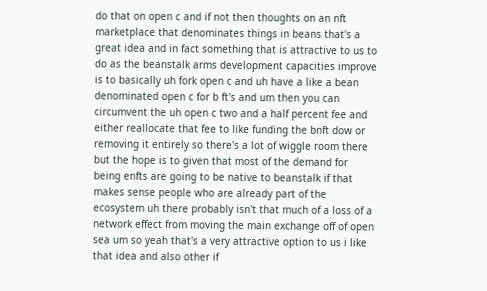do that on open c and if not then thoughts on an nft marketplace that denominates things in beans that's a great idea and in fact something that is attractive to us to do as the beanstalk arms development capacities improve is to basically uh fork open c and uh have a like a bean denominated open c for b ft's and um then you can circumvent the uh open c two and a half percent fee and either reallocate that fee to like funding the bnft dow or removing it entirely so there's a lot of wiggle room there but the hope is to given that most of the demand for being enfts are going to be native to beanstalk if that makes sense people who are already part of the ecosystem uh there probably isn't that much of a loss of a network effect from moving the main exchange off of open sea um so yeah that's a very attractive option to us i like that idea and also other if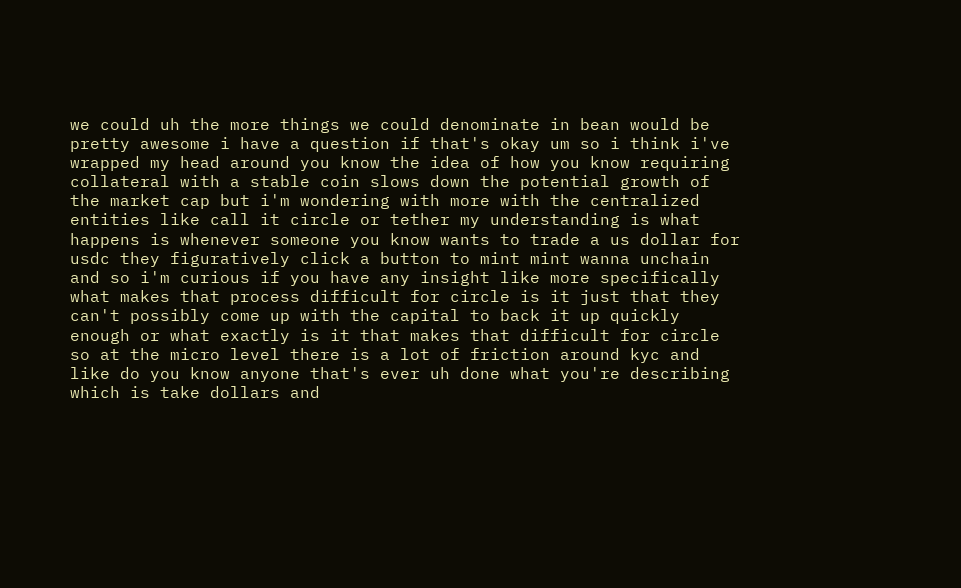we could uh the more things we could denominate in bean would be pretty awesome i have a question if that's okay um so i think i've wrapped my head around you know the idea of how you know requiring collateral with a stable coin slows down the potential growth of the market cap but i'm wondering with more with the centralized entities like call it circle or tether my understanding is what happens is whenever someone you know wants to trade a us dollar for usdc they figuratively click a button to mint mint wanna unchain and so i'm curious if you have any insight like more specifically what makes that process difficult for circle is it just that they can't possibly come up with the capital to back it up quickly enough or what exactly is it that makes that difficult for circle so at the micro level there is a lot of friction around kyc and like do you know anyone that's ever uh done what you're describing which is take dollars and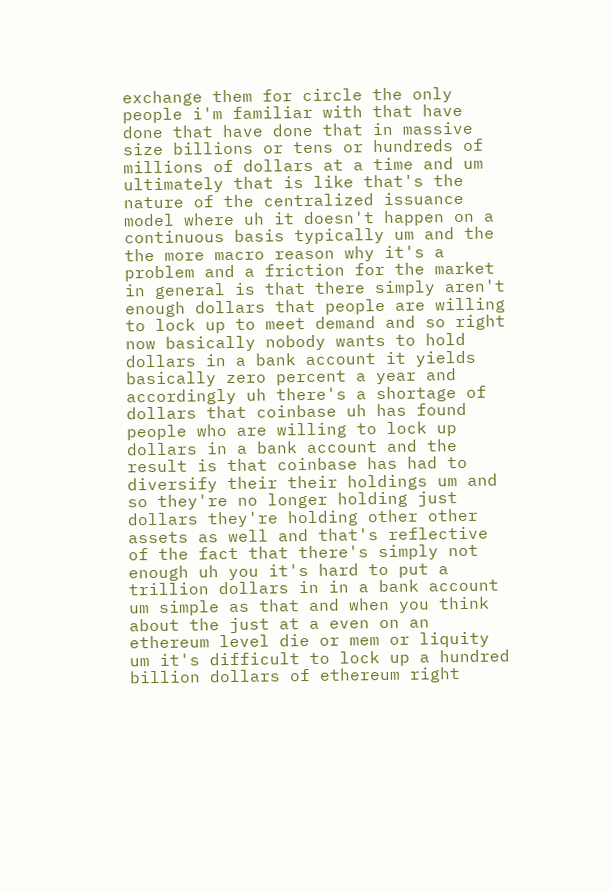exchange them for circle the only people i'm familiar with that have done that have done that in massive size billions or tens or hundreds of millions of dollars at a time and um ultimately that is like that's the nature of the centralized issuance model where uh it doesn't happen on a continuous basis typically um and the the more macro reason why it's a problem and a friction for the market in general is that there simply aren't enough dollars that people are willing to lock up to meet demand and so right now basically nobody wants to hold dollars in a bank account it yields basically zero percent a year and accordingly uh there's a shortage of dollars that coinbase uh has found people who are willing to lock up dollars in a bank account and the result is that coinbase has had to diversify their their holdings um and so they're no longer holding just dollars they're holding other other assets as well and that's reflective of the fact that there's simply not enough uh you it's hard to put a trillion dollars in in a bank account um simple as that and when you think about the just at a even on an ethereum level die or mem or liquity um it's difficult to lock up a hundred billion dollars of ethereum right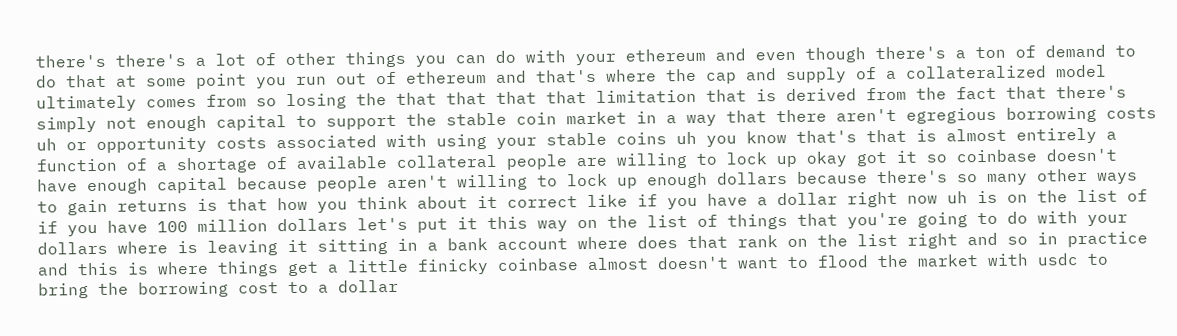there's there's a lot of other things you can do with your ethereum and even though there's a ton of demand to do that at some point you run out of ethereum and that's where the cap and supply of a collateralized model ultimately comes from so losing the that that that that limitation that is derived from the fact that there's simply not enough capital to support the stable coin market in a way that there aren't egregious borrowing costs uh or opportunity costs associated with using your stable coins uh you know that's that is almost entirely a function of a shortage of available collateral people are willing to lock up okay got it so coinbase doesn't have enough capital because people aren't willing to lock up enough dollars because there's so many other ways to gain returns is that how you think about it correct like if you have a dollar right now uh is on the list of if you have 100 million dollars let's put it this way on the list of things that you're going to do with your dollars where is leaving it sitting in a bank account where does that rank on the list right and so in practice and this is where things get a little finicky coinbase almost doesn't want to flood the market with usdc to bring the borrowing cost to a dollar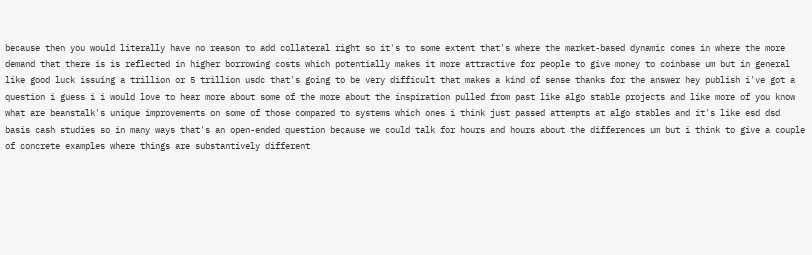because then you would literally have no reason to add collateral right so it's to some extent that's where the market-based dynamic comes in where the more demand that there is is reflected in higher borrowing costs which potentially makes it more attractive for people to give money to coinbase um but in general like good luck issuing a trillion or 5 trillion usdc that's going to be very difficult that makes a kind of sense thanks for the answer hey publish i've got a question i guess i i would love to hear more about some of the more about the inspiration pulled from past like algo stable projects and like more of you know what are beanstalk's unique improvements on some of those compared to systems which ones i think just passed attempts at algo stables and it's like esd dsd basis cash studies so in many ways that's an open-ended question because we could talk for hours and hours about the differences um but i think to give a couple of concrete examples where things are substantively different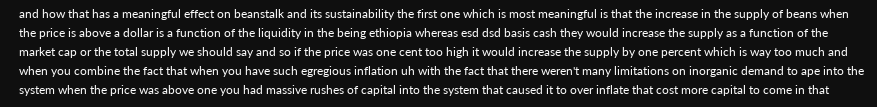and how that has a meaningful effect on beanstalk and its sustainability the first one which is most meaningful is that the increase in the supply of beans when the price is above a dollar is a function of the liquidity in the being ethiopia whereas esd dsd basis cash they would increase the supply as a function of the market cap or the total supply we should say and so if the price was one cent too high it would increase the supply by one percent which is way too much and when you combine the fact that when you have such egregious inflation uh with the fact that there weren't many limitations on inorganic demand to ape into the system when the price was above one you had massive rushes of capital into the system that caused it to over inflate that cost more capital to come in that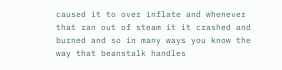caused it to over inflate and whenever that ran out of steam it it crashed and burned and so in many ways you know the way that beanstalk handles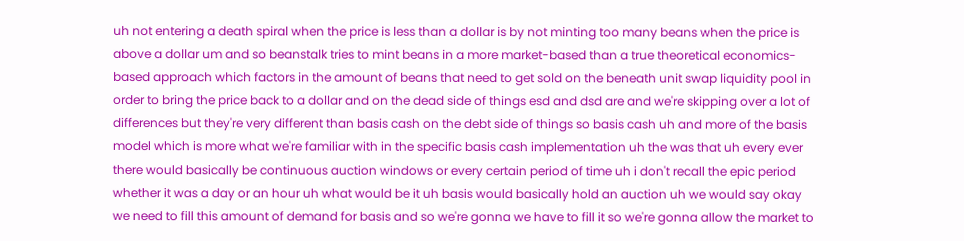uh not entering a death spiral when the price is less than a dollar is by not minting too many beans when the price is above a dollar um and so beanstalk tries to mint beans in a more market-based than a true theoretical economics-based approach which factors in the amount of beans that need to get sold on the beneath unit swap liquidity pool in order to bring the price back to a dollar and on the dead side of things esd and dsd are and we're skipping over a lot of differences but they're very different than basis cash on the debt side of things so basis cash uh and more of the basis model which is more what we're familiar with in the specific basis cash implementation uh the was that uh every ever there would basically be continuous auction windows or every certain period of time uh i don't recall the epic period whether it was a day or an hour uh what would be it uh basis would basically hold an auction uh we would say okay we need to fill this amount of demand for basis and so we're gonna we have to fill it so we're gonna allow the market to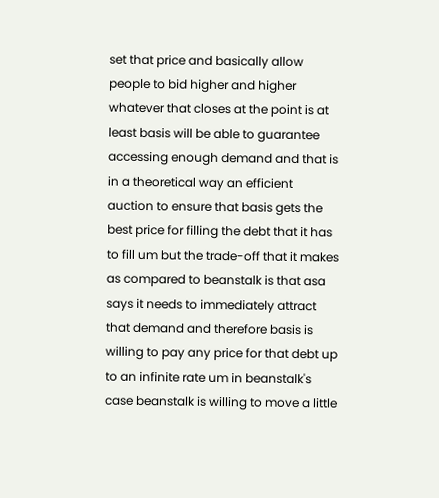set that price and basically allow people to bid higher and higher whatever that closes at the point is at least basis will be able to guarantee accessing enough demand and that is in a theoretical way an efficient auction to ensure that basis gets the best price for filling the debt that it has to fill um but the trade-off that it makes as compared to beanstalk is that asa says it needs to immediately attract that demand and therefore basis is willing to pay any price for that debt up to an infinite rate um in beanstalk's case beanstalk is willing to move a little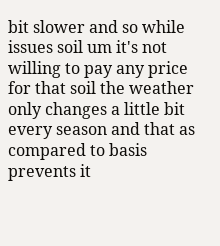bit slower and so while issues soil um it's not willing to pay any price for that soil the weather only changes a little bit every season and that as compared to basis prevents it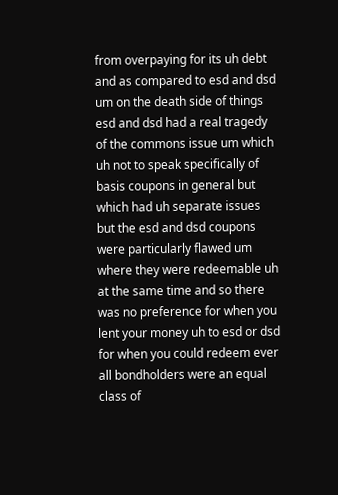from overpaying for its uh debt and as compared to esd and dsd um on the death side of things esd and dsd had a real tragedy of the commons issue um which uh not to speak specifically of basis coupons in general but which had uh separate issues but the esd and dsd coupons were particularly flawed um where they were redeemable uh at the same time and so there was no preference for when you lent your money uh to esd or dsd for when you could redeem ever all bondholders were an equal class of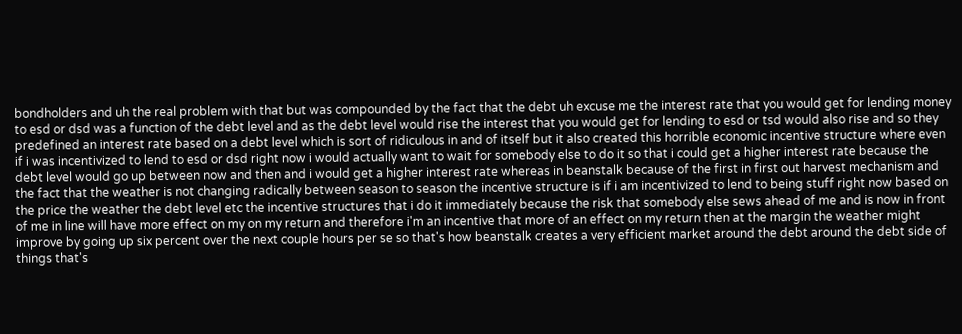bondholders and uh the real problem with that but was compounded by the fact that the debt uh excuse me the interest rate that you would get for lending money to esd or dsd was a function of the debt level and as the debt level would rise the interest that you would get for lending to esd or tsd would also rise and so they predefined an interest rate based on a debt level which is sort of ridiculous in and of itself but it also created this horrible economic incentive structure where even if i was incentivized to lend to esd or dsd right now i would actually want to wait for somebody else to do it so that i could get a higher interest rate because the debt level would go up between now and then and i would get a higher interest rate whereas in beanstalk because of the first in first out harvest mechanism and the fact that the weather is not changing radically between season to season the incentive structure is if i am incentivized to lend to being stuff right now based on the price the weather the debt level etc the incentive structures that i do it immediately because the risk that somebody else sews ahead of me and is now in front of me in line will have more effect on my on my return and therefore i'm an incentive that more of an effect on my return then at the margin the weather might improve by going up six percent over the next couple hours per se so that's how beanstalk creates a very efficient market around the debt around the debt side of things that's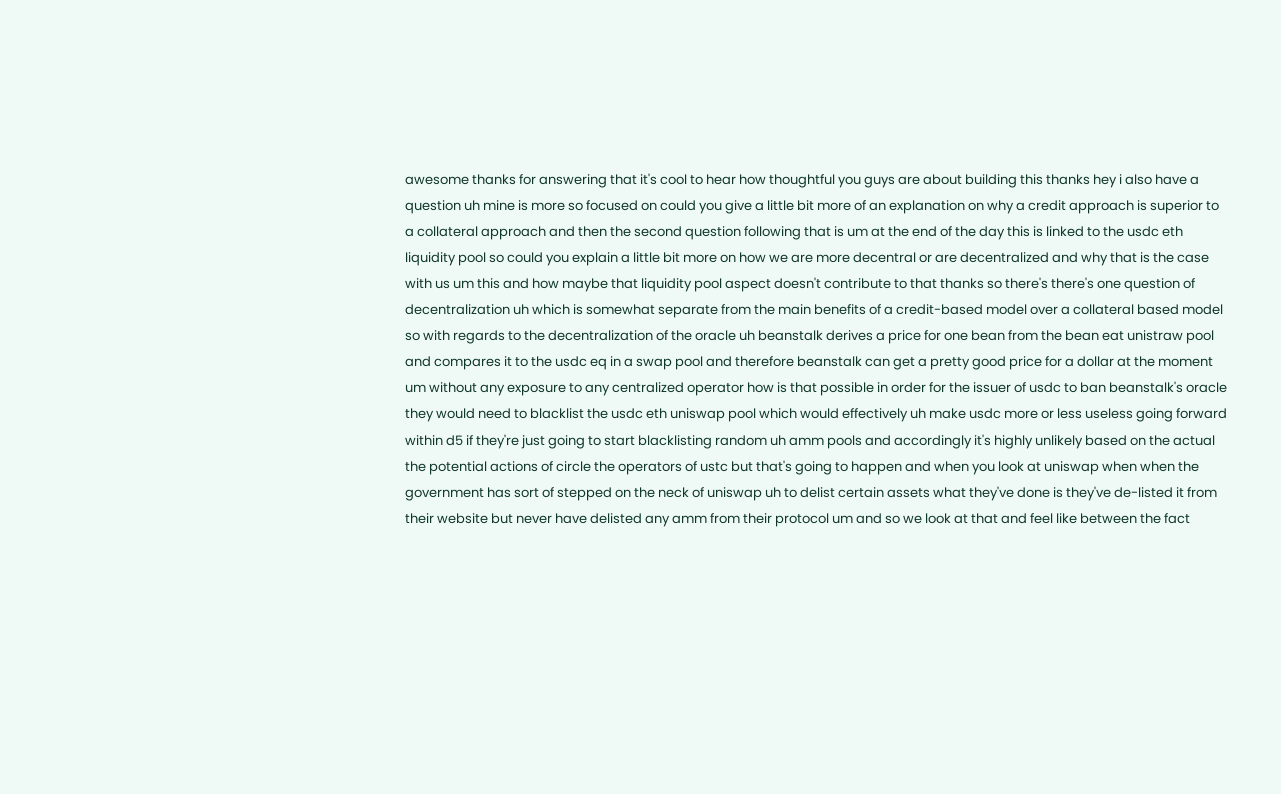awesome thanks for answering that it's cool to hear how thoughtful you guys are about building this thanks hey i also have a question uh mine is more so focused on could you give a little bit more of an explanation on why a credit approach is superior to a collateral approach and then the second question following that is um at the end of the day this is linked to the usdc eth liquidity pool so could you explain a little bit more on how we are more decentral or are decentralized and why that is the case with us um this and how maybe that liquidity pool aspect doesn't contribute to that thanks so there's there's one question of decentralization uh which is somewhat separate from the main benefits of a credit-based model over a collateral based model so with regards to the decentralization of the oracle uh beanstalk derives a price for one bean from the bean eat unistraw pool and compares it to the usdc eq in a swap pool and therefore beanstalk can get a pretty good price for a dollar at the moment um without any exposure to any centralized operator how is that possible in order for the issuer of usdc to ban beanstalk's oracle they would need to blacklist the usdc eth uniswap pool which would effectively uh make usdc more or less useless going forward within d5 if they're just going to start blacklisting random uh amm pools and accordingly it's highly unlikely based on the actual the potential actions of circle the operators of ustc but that's going to happen and when you look at uniswap when when the government has sort of stepped on the neck of uniswap uh to delist certain assets what they've done is they've de-listed it from their website but never have delisted any amm from their protocol um and so we look at that and feel like between the fact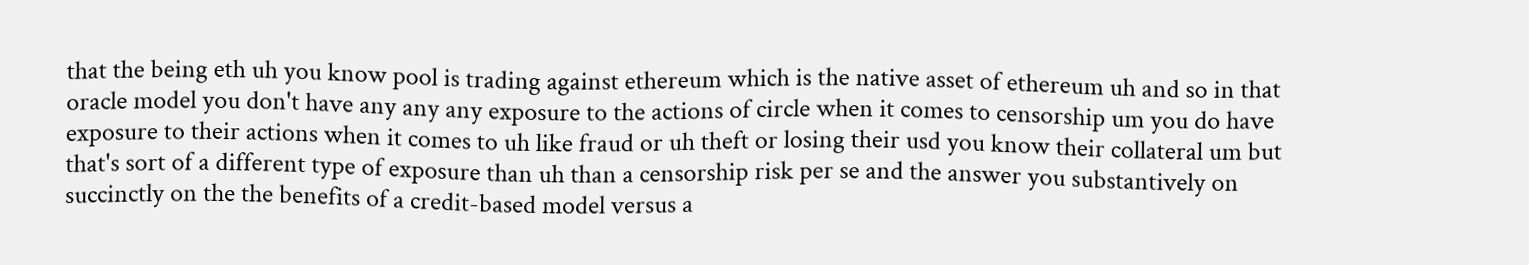that the being eth uh you know pool is trading against ethereum which is the native asset of ethereum uh and so in that oracle model you don't have any any any exposure to the actions of circle when it comes to censorship um you do have exposure to their actions when it comes to uh like fraud or uh theft or losing their usd you know their collateral um but that's sort of a different type of exposure than uh than a censorship risk per se and the answer you substantively on succinctly on the the benefits of a credit-based model versus a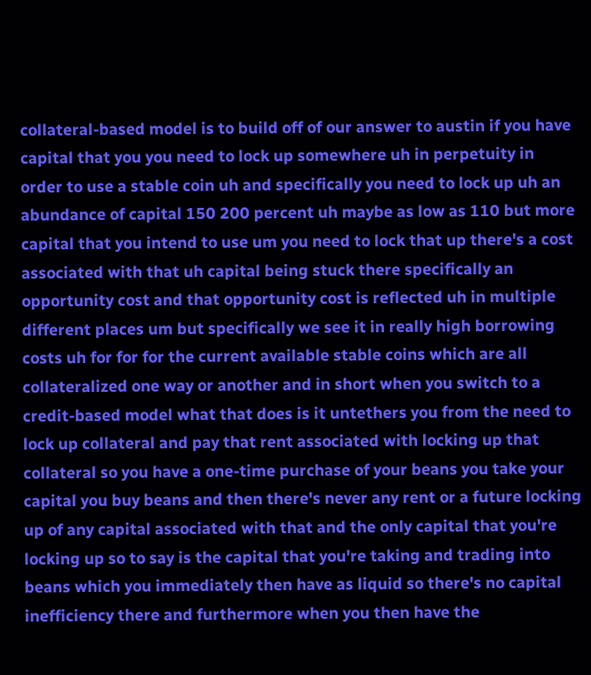collateral-based model is to build off of our answer to austin if you have capital that you you need to lock up somewhere uh in perpetuity in order to use a stable coin uh and specifically you need to lock up uh an abundance of capital 150 200 percent uh maybe as low as 110 but more capital that you intend to use um you need to lock that up there's a cost associated with that uh capital being stuck there specifically an opportunity cost and that opportunity cost is reflected uh in multiple different places um but specifically we see it in really high borrowing costs uh for for for the current available stable coins which are all collateralized one way or another and in short when you switch to a credit-based model what that does is it untethers you from the need to lock up collateral and pay that rent associated with locking up that collateral so you have a one-time purchase of your beans you take your capital you buy beans and then there's never any rent or a future locking up of any capital associated with that and the only capital that you're locking up so to say is the capital that you're taking and trading into beans which you immediately then have as liquid so there's no capital inefficiency there and furthermore when you then have the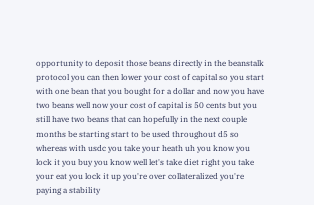opportunity to deposit those beans directly in the beanstalk protocol you can then lower your cost of capital so you start with one bean that you bought for a dollar and now you have two beans well now your cost of capital is 50 cents but you still have two beans that can hopefully in the next couple months be starting start to be used throughout d5 so whereas with usdc you take your heath uh you know you lock it you buy you know well let's take diet right you take your eat you lock it up you're over collateralized you're paying a stability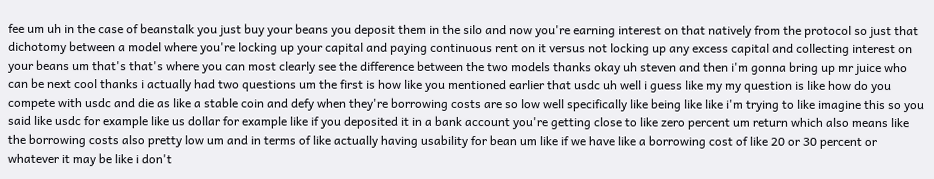fee um uh in the case of beanstalk you just buy your beans you deposit them in the silo and now you're earning interest on that natively from the protocol so just that dichotomy between a model where you're locking up your capital and paying continuous rent on it versus not locking up any excess capital and collecting interest on your beans um that's that's where you can most clearly see the difference between the two models thanks okay uh steven and then i'm gonna bring up mr juice who can be next cool thanks i actually had two questions um the first is how like you mentioned earlier that usdc uh well i guess like my my question is like how do you compete with usdc and die as like a stable coin and defy when they're borrowing costs are so low well specifically like being like like i'm trying to like imagine this so you said like usdc for example like us dollar for example like if you deposited it in a bank account you're getting close to like zero percent um return which also means like the borrowing costs also pretty low um and in terms of like actually having usability for bean um like if we have like a borrowing cost of like 20 or 30 percent or whatever it may be like i don't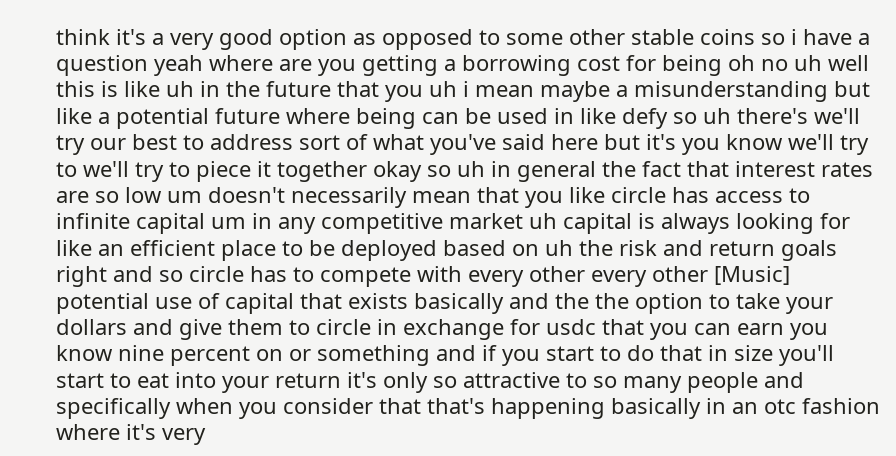think it's a very good option as opposed to some other stable coins so i have a question yeah where are you getting a borrowing cost for being oh no uh well this is like uh in the future that you uh i mean maybe a misunderstanding but like a potential future where being can be used in like defy so uh there's we'll try our best to address sort of what you've said here but it's you know we'll try to we'll try to piece it together okay so uh in general the fact that interest rates are so low um doesn't necessarily mean that you like circle has access to infinite capital um in any competitive market uh capital is always looking for like an efficient place to be deployed based on uh the risk and return goals right and so circle has to compete with every other every other [Music] potential use of capital that exists basically and the the option to take your dollars and give them to circle in exchange for usdc that you can earn you know nine percent on or something and if you start to do that in size you'll start to eat into your return it's only so attractive to so many people and specifically when you consider that that's happening basically in an otc fashion where it's very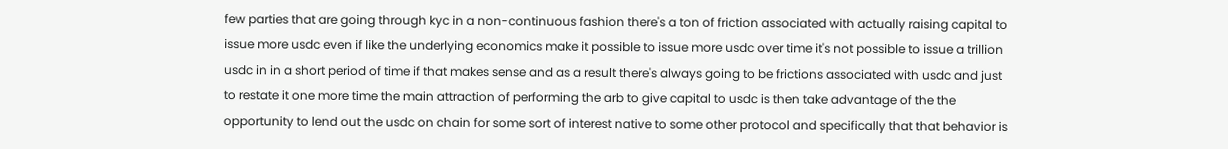few parties that are going through kyc in a non-continuous fashion there's a ton of friction associated with actually raising capital to issue more usdc even if like the underlying economics make it possible to issue more usdc over time it's not possible to issue a trillion usdc in in a short period of time if that makes sense and as a result there's always going to be frictions associated with usdc and just to restate it one more time the main attraction of performing the arb to give capital to usdc is then take advantage of the the opportunity to lend out the usdc on chain for some sort of interest native to some other protocol and specifically that that behavior is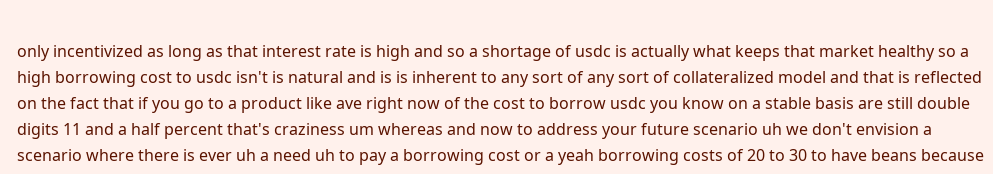only incentivized as long as that interest rate is high and so a shortage of usdc is actually what keeps that market healthy so a high borrowing cost to usdc isn't is natural and is is inherent to any sort of any sort of collateralized model and that is reflected on the fact that if you go to a product like ave right now of the cost to borrow usdc you know on a stable basis are still double digits 11 and a half percent that's craziness um whereas and now to address your future scenario uh we don't envision a scenario where there is ever uh a need uh to pay a borrowing cost or a yeah borrowing costs of 20 to 30 to have beans because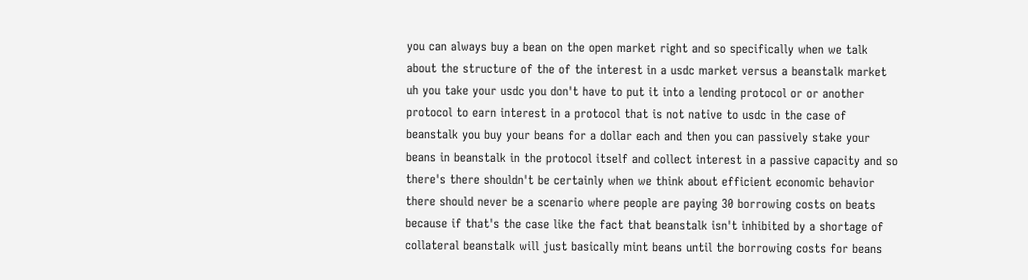you can always buy a bean on the open market right and so specifically when we talk about the structure of the of the interest in a usdc market versus a beanstalk market uh you take your usdc you don't have to put it into a lending protocol or or another protocol to earn interest in a protocol that is not native to usdc in the case of beanstalk you buy your beans for a dollar each and then you can passively stake your beans in beanstalk in the protocol itself and collect interest in a passive capacity and so there's there shouldn't be certainly when we think about efficient economic behavior there should never be a scenario where people are paying 30 borrowing costs on beats because if that's the case like the fact that beanstalk isn't inhibited by a shortage of collateral beanstalk will just basically mint beans until the borrowing costs for beans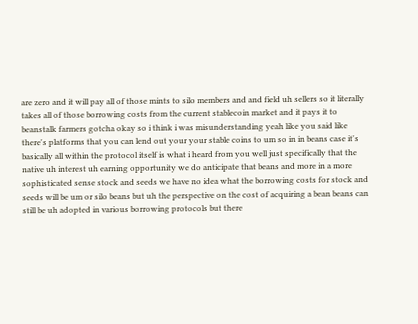are zero and it will pay all of those mints to silo members and and field uh sellers so it literally takes all of those borrowing costs from the current stablecoin market and it pays it to beanstalk farmers gotcha okay so i think i was misunderstanding yeah like you said like there's platforms that you can lend out your your stable coins to um so in in beans case it's basically all within the protocol itself is what i heard from you well just specifically that the native uh interest uh earning opportunity we do anticipate that beans and more in a more sophisticated sense stock and seeds we have no idea what the borrowing costs for stock and seeds will be um or silo beans but uh the perspective on the cost of acquiring a bean beans can still be uh adopted in various borrowing protocols but there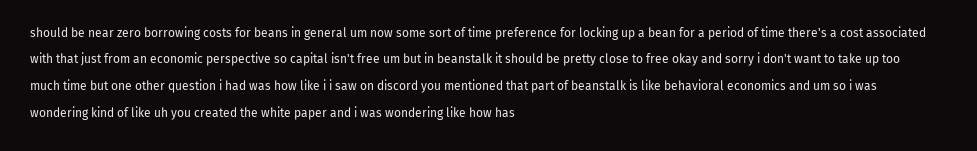should be near zero borrowing costs for beans in general um now some sort of time preference for locking up a bean for a period of time there's a cost associated with that just from an economic perspective so capital isn't free um but in beanstalk it should be pretty close to free okay and sorry i don't want to take up too much time but one other question i had was how like i i saw on discord you mentioned that part of beanstalk is like behavioral economics and um so i was wondering kind of like uh you created the white paper and i was wondering like how has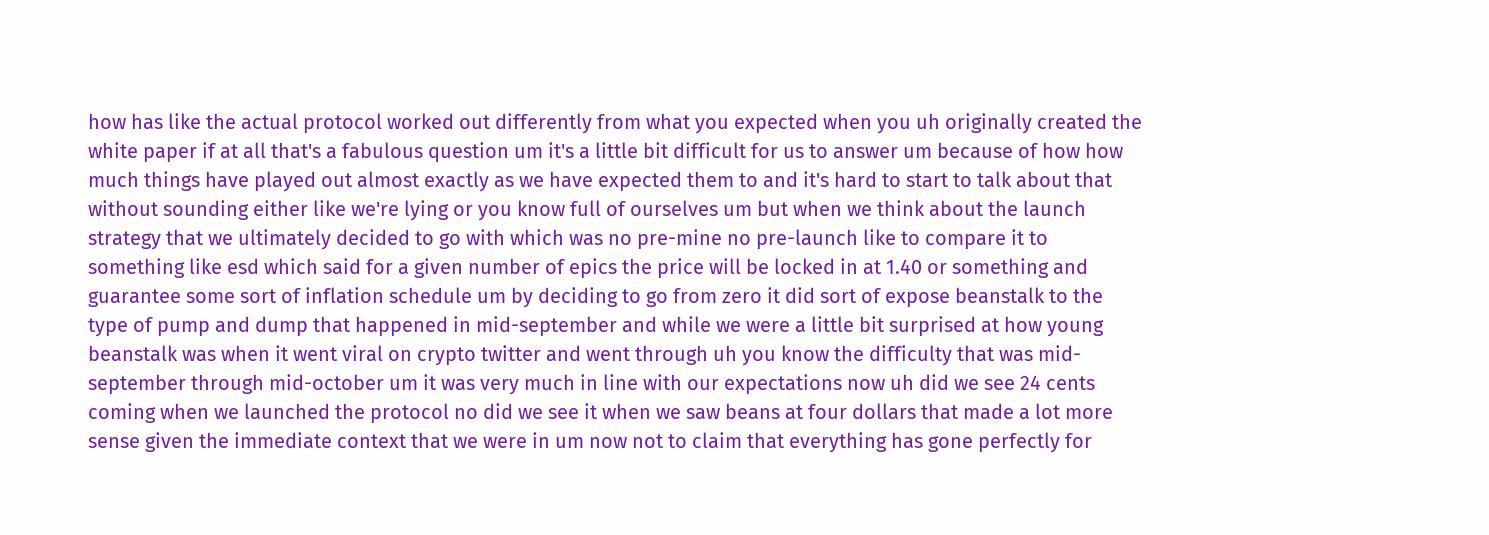how has like the actual protocol worked out differently from what you expected when you uh originally created the white paper if at all that's a fabulous question um it's a little bit difficult for us to answer um because of how how much things have played out almost exactly as we have expected them to and it's hard to start to talk about that without sounding either like we're lying or you know full of ourselves um but when we think about the launch strategy that we ultimately decided to go with which was no pre-mine no pre-launch like to compare it to something like esd which said for a given number of epics the price will be locked in at 1.40 or something and guarantee some sort of inflation schedule um by deciding to go from zero it did sort of expose beanstalk to the type of pump and dump that happened in mid-september and while we were a little bit surprised at how young beanstalk was when it went viral on crypto twitter and went through uh you know the difficulty that was mid-september through mid-october um it was very much in line with our expectations now uh did we see 24 cents coming when we launched the protocol no did we see it when we saw beans at four dollars that made a lot more sense given the immediate context that we were in um now not to claim that everything has gone perfectly for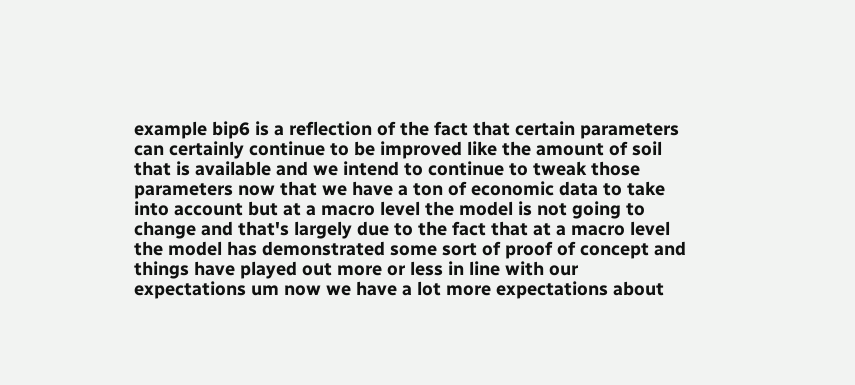example bip6 is a reflection of the fact that certain parameters can certainly continue to be improved like the amount of soil that is available and we intend to continue to tweak those parameters now that we have a ton of economic data to take into account but at a macro level the model is not going to change and that's largely due to the fact that at a macro level the model has demonstrated some sort of proof of concept and things have played out more or less in line with our expectations um now we have a lot more expectations about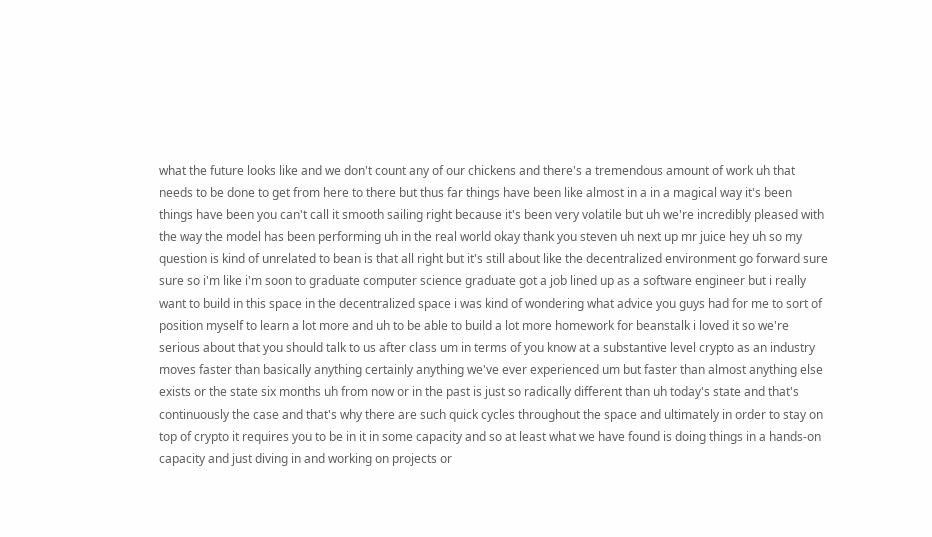what the future looks like and we don't count any of our chickens and there's a tremendous amount of work uh that needs to be done to get from here to there but thus far things have been like almost in a in a magical way it's been things have been you can't call it smooth sailing right because it's been very volatile but uh we're incredibly pleased with the way the model has been performing uh in the real world okay thank you steven uh next up mr juice hey uh so my question is kind of unrelated to bean is that all right but it's still about like the decentralized environment go forward sure sure so i'm like i'm soon to graduate computer science graduate got a job lined up as a software engineer but i really want to build in this space in the decentralized space i was kind of wondering what advice you guys had for me to sort of position myself to learn a lot more and uh to be able to build a lot more homework for beanstalk i loved it so we're serious about that you should talk to us after class um in terms of you know at a substantive level crypto as an industry moves faster than basically anything certainly anything we've ever experienced um but faster than almost anything else exists or the state six months uh from now or in the past is just so radically different than uh today's state and that's continuously the case and that's why there are such quick cycles throughout the space and ultimately in order to stay on top of crypto it requires you to be in it in some capacity and so at least what we have found is doing things in a hands-on capacity and just diving in and working on projects or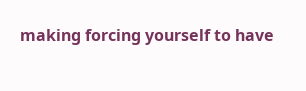making forcing yourself to have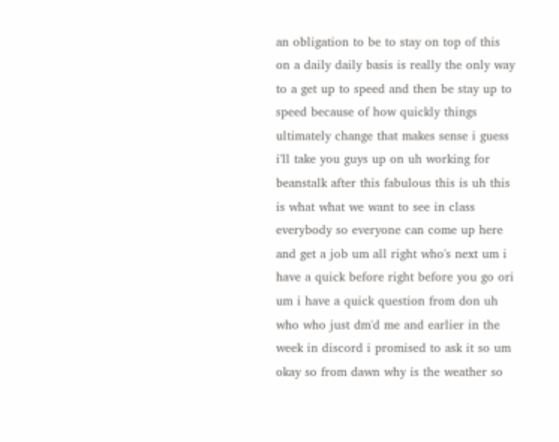an obligation to be to stay on top of this on a daily daily basis is really the only way to a get up to speed and then be stay up to speed because of how quickly things ultimately change that makes sense i guess i'll take you guys up on uh working for beanstalk after this fabulous this is uh this is what what we want to see in class everybody so everyone can come up here and get a job um all right who's next um i have a quick before right before you go ori um i have a quick question from don uh who who just dm'd me and earlier in the week in discord i promised to ask it so um okay so from dawn why is the weather so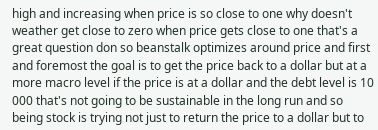high and increasing when price is so close to one why doesn't weather get close to zero when price gets close to one that's a great question don so beanstalk optimizes around price and first and foremost the goal is to get the price back to a dollar but at a more macro level if the price is at a dollar and the debt level is 10 000 that's not going to be sustainable in the long run and so being stock is trying not just to return the price to a dollar but to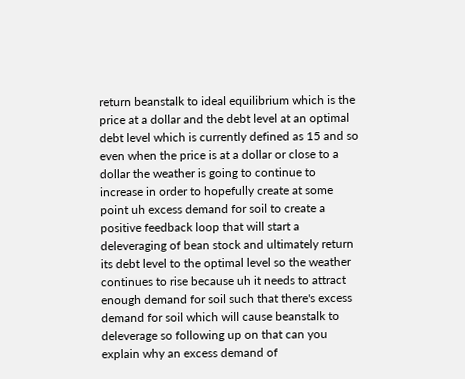return beanstalk to ideal equilibrium which is the price at a dollar and the debt level at an optimal debt level which is currently defined as 15 and so even when the price is at a dollar or close to a dollar the weather is going to continue to increase in order to hopefully create at some point uh excess demand for soil to create a positive feedback loop that will start a deleveraging of bean stock and ultimately return its debt level to the optimal level so the weather continues to rise because uh it needs to attract enough demand for soil such that there's excess demand for soil which will cause beanstalk to deleverage so following up on that can you explain why an excess demand of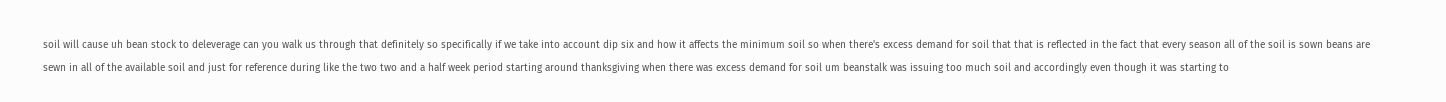soil will cause uh bean stock to deleverage can you walk us through that definitely so specifically if we take into account dip six and how it affects the minimum soil so when there's excess demand for soil that that is reflected in the fact that every season all of the soil is sown beans are sewn in all of the available soil and just for reference during like the two two and a half week period starting around thanksgiving when there was excess demand for soil um beanstalk was issuing too much soil and accordingly even though it was starting to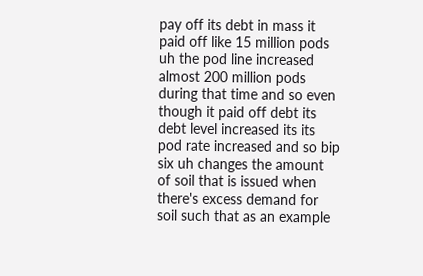pay off its debt in mass it paid off like 15 million pods uh the pod line increased almost 200 million pods during that time and so even though it paid off debt its debt level increased its its pod rate increased and so bip six uh changes the amount of soil that is issued when there's excess demand for soil such that as an example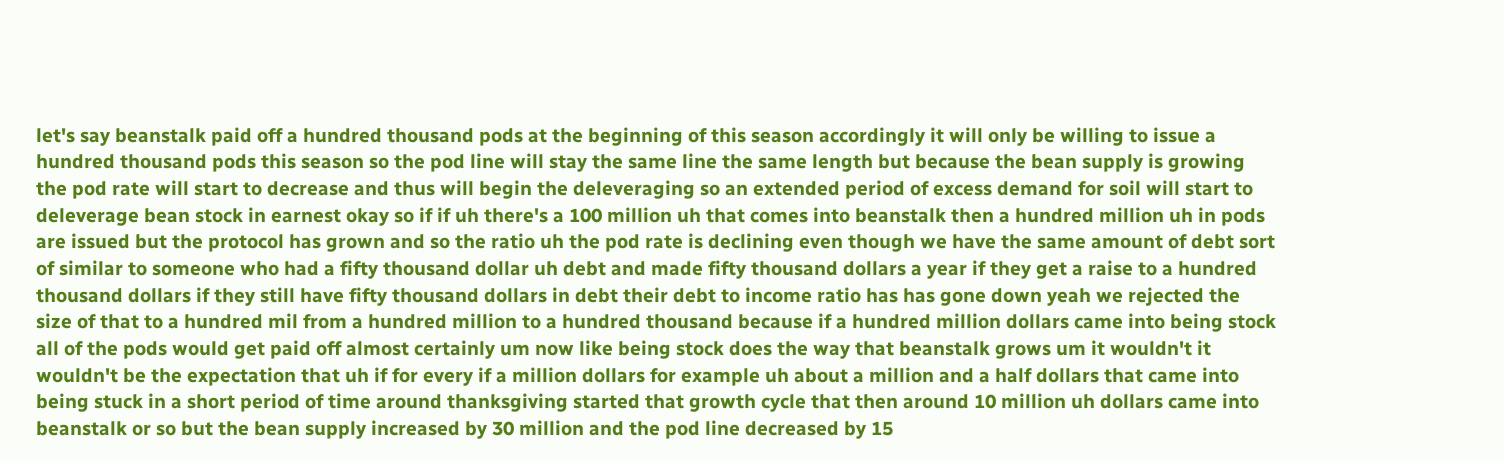let's say beanstalk paid off a hundred thousand pods at the beginning of this season accordingly it will only be willing to issue a hundred thousand pods this season so the pod line will stay the same line the same length but because the bean supply is growing the pod rate will start to decrease and thus will begin the deleveraging so an extended period of excess demand for soil will start to deleverage bean stock in earnest okay so if if uh there's a 100 million uh that comes into beanstalk then a hundred million uh in pods are issued but the protocol has grown and so the ratio uh the pod rate is declining even though we have the same amount of debt sort of similar to someone who had a fifty thousand dollar uh debt and made fifty thousand dollars a year if they get a raise to a hundred thousand dollars if they still have fifty thousand dollars in debt their debt to income ratio has has gone down yeah we rejected the size of that to a hundred mil from a hundred million to a hundred thousand because if a hundred million dollars came into being stock all of the pods would get paid off almost certainly um now like being stock does the way that beanstalk grows um it wouldn't it wouldn't be the expectation that uh if for every if a million dollars for example uh about a million and a half dollars that came into being stuck in a short period of time around thanksgiving started that growth cycle that then around 10 million uh dollars came into beanstalk or so but the bean supply increased by 30 million and the pod line decreased by 15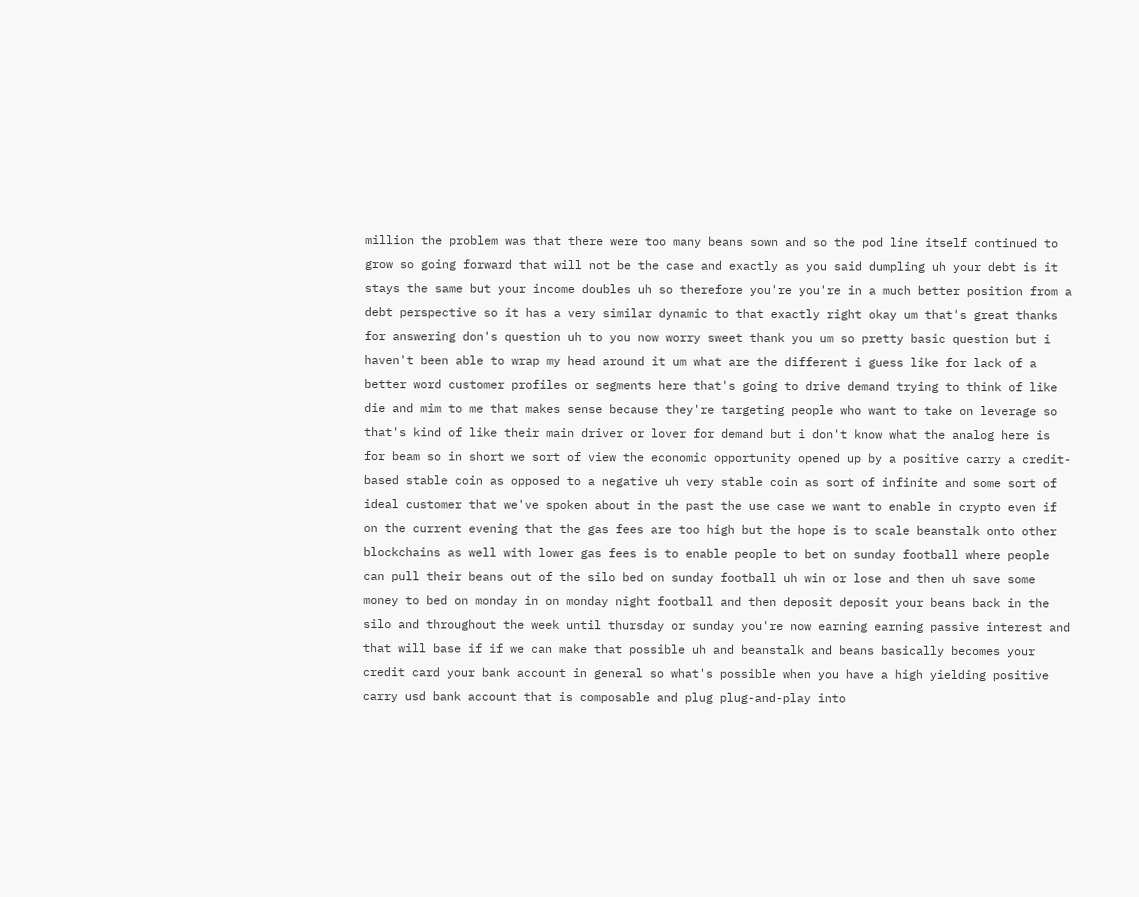million the problem was that there were too many beans sown and so the pod line itself continued to grow so going forward that will not be the case and exactly as you said dumpling uh your debt is it stays the same but your income doubles uh so therefore you're you're in a much better position from a debt perspective so it has a very similar dynamic to that exactly right okay um that's great thanks for answering don's question uh to you now worry sweet thank you um so pretty basic question but i haven't been able to wrap my head around it um what are the different i guess like for lack of a better word customer profiles or segments here that's going to drive demand trying to think of like die and mim to me that makes sense because they're targeting people who want to take on leverage so that's kind of like their main driver or lover for demand but i don't know what the analog here is for beam so in short we sort of view the economic opportunity opened up by a positive carry a credit-based stable coin as opposed to a negative uh very stable coin as sort of infinite and some sort of ideal customer that we've spoken about in the past the use case we want to enable in crypto even if on the current evening that the gas fees are too high but the hope is to scale beanstalk onto other blockchains as well with lower gas fees is to enable people to bet on sunday football where people can pull their beans out of the silo bed on sunday football uh win or lose and then uh save some money to bed on monday in on monday night football and then deposit deposit your beans back in the silo and throughout the week until thursday or sunday you're now earning earning passive interest and that will base if if we can make that possible uh and beanstalk and beans basically becomes your credit card your bank account in general so what's possible when you have a high yielding positive carry usd bank account that is composable and plug plug-and-play into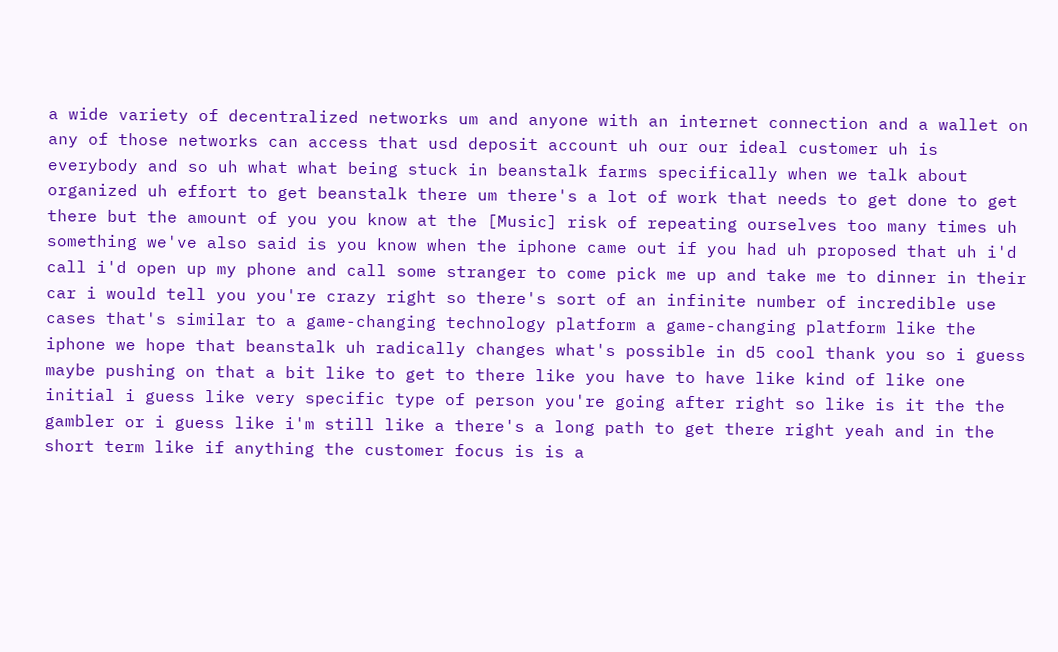a wide variety of decentralized networks um and anyone with an internet connection and a wallet on any of those networks can access that usd deposit account uh our our ideal customer uh is everybody and so uh what what being stuck in beanstalk farms specifically when we talk about organized uh effort to get beanstalk there um there's a lot of work that needs to get done to get there but the amount of you you know at the [Music] risk of repeating ourselves too many times uh something we've also said is you know when the iphone came out if you had uh proposed that uh i'd call i'd open up my phone and call some stranger to come pick me up and take me to dinner in their car i would tell you you're crazy right so there's sort of an infinite number of incredible use cases that's similar to a game-changing technology platform a game-changing platform like the iphone we hope that beanstalk uh radically changes what's possible in d5 cool thank you so i guess maybe pushing on that a bit like to get to there like you have to have like kind of like one initial i guess like very specific type of person you're going after right so like is it the the gambler or i guess like i'm still like a there's a long path to get there right yeah and in the short term like if anything the customer focus is is a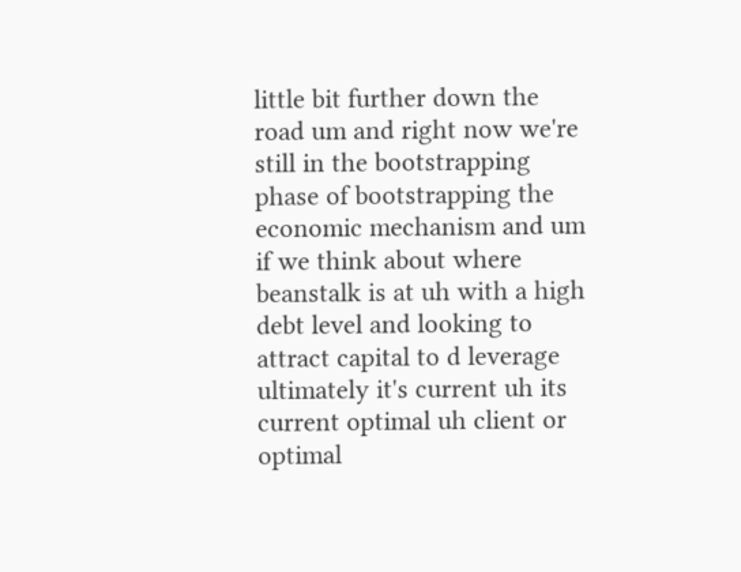little bit further down the road um and right now we're still in the bootstrapping phase of bootstrapping the economic mechanism and um if we think about where beanstalk is at uh with a high debt level and looking to attract capital to d leverage ultimately it's current uh its current optimal uh client or optimal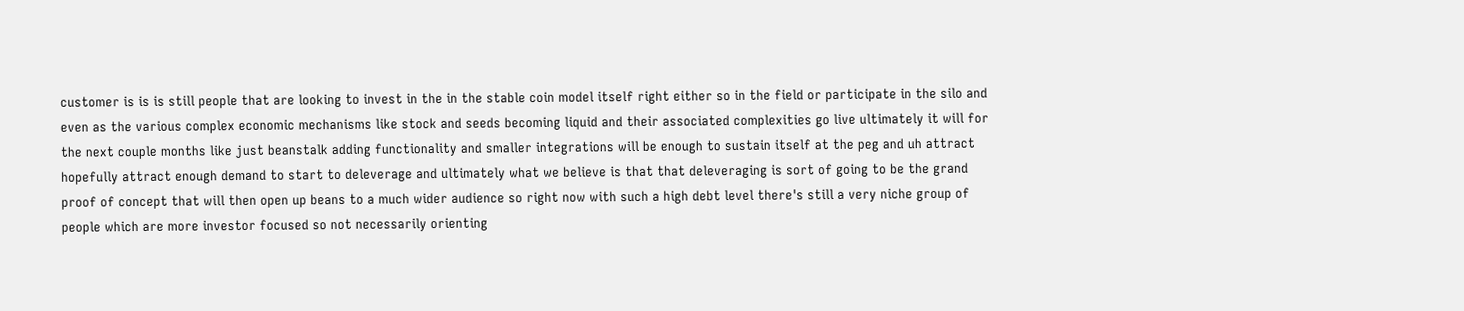customer is is is still people that are looking to invest in the in the stable coin model itself right either so in the field or participate in the silo and even as the various complex economic mechanisms like stock and seeds becoming liquid and their associated complexities go live ultimately it will for the next couple months like just beanstalk adding functionality and smaller integrations will be enough to sustain itself at the peg and uh attract hopefully attract enough demand to start to deleverage and ultimately what we believe is that that deleveraging is sort of going to be the grand proof of concept that will then open up beans to a much wider audience so right now with such a high debt level there's still a very niche group of people which are more investor focused so not necessarily orienting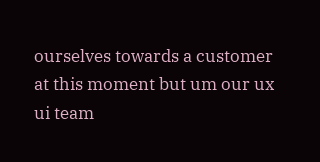ourselves towards a customer at this moment but um our ux ui team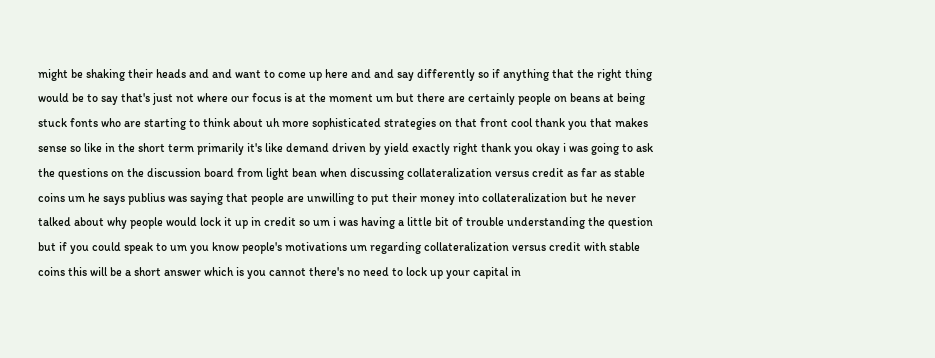might be shaking their heads and and want to come up here and and say differently so if anything that the right thing would be to say that's just not where our focus is at the moment um but there are certainly people on beans at being stuck fonts who are starting to think about uh more sophisticated strategies on that front cool thank you that makes sense so like in the short term primarily it's like demand driven by yield exactly right thank you okay i was going to ask the questions on the discussion board from light bean when discussing collateralization versus credit as far as stable coins um he says publius was saying that people are unwilling to put their money into collateralization but he never talked about why people would lock it up in credit so um i was having a little bit of trouble understanding the question but if you could speak to um you know people's motivations um regarding collateralization versus credit with stable coins this will be a short answer which is you cannot there's no need to lock up your capital in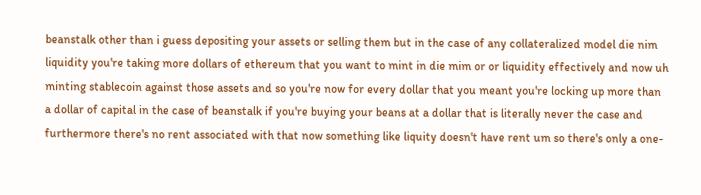beanstalk other than i guess depositing your assets or selling them but in the case of any collateralized model die nim liquidity you're taking more dollars of ethereum that you want to mint in die mim or or liquidity effectively and now uh minting stablecoin against those assets and so you're now for every dollar that you meant you're locking up more than a dollar of capital in the case of beanstalk if you're buying your beans at a dollar that is literally never the case and furthermore there's no rent associated with that now something like liquity doesn't have rent um so there's only a one-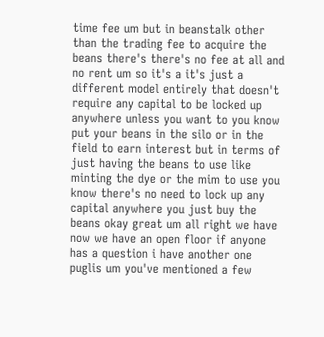time fee um but in beanstalk other than the trading fee to acquire the beans there's there's no fee at all and no rent um so it's a it's just a different model entirely that doesn't require any capital to be locked up anywhere unless you want to you know put your beans in the silo or in the field to earn interest but in terms of just having the beans to use like minting the dye or the mim to use you know there's no need to lock up any capital anywhere you just buy the beans okay great um all right we have now we have an open floor if anyone has a question i have another one puglis um you've mentioned a few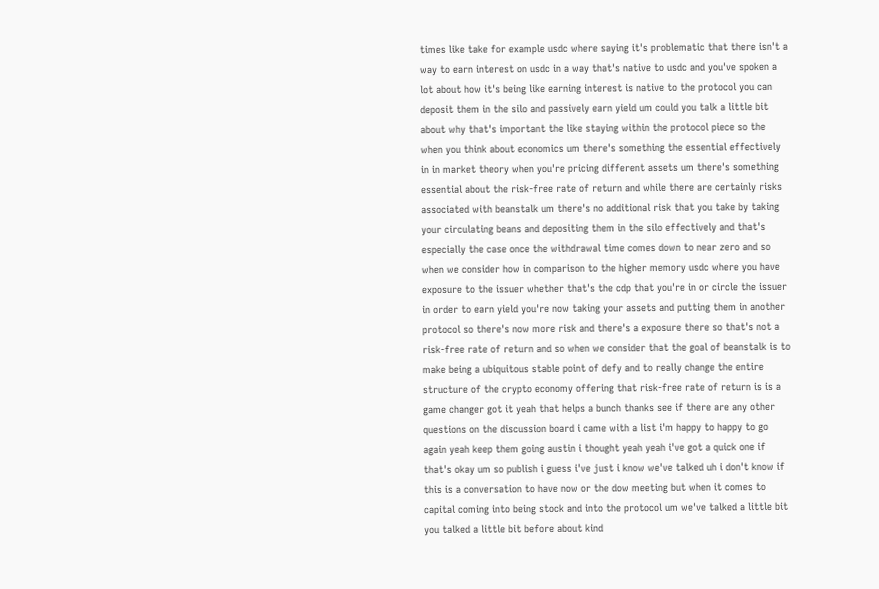times like take for example usdc where saying it's problematic that there isn't a way to earn interest on usdc in a way that's native to usdc and you've spoken a lot about how it's being like earning interest is native to the protocol you can deposit them in the silo and passively earn yield um could you talk a little bit about why that's important the like staying within the protocol piece so the when you think about economics um there's something the essential effectively in in market theory when you're pricing different assets um there's something essential about the risk-free rate of return and while there are certainly risks associated with beanstalk um there's no additional risk that you take by taking your circulating beans and depositing them in the silo effectively and that's especially the case once the withdrawal time comes down to near zero and so when we consider how in comparison to the higher memory usdc where you have exposure to the issuer whether that's the cdp that you're in or circle the issuer in order to earn yield you're now taking your assets and putting them in another protocol so there's now more risk and there's a exposure there so that's not a risk-free rate of return and so when we consider that the goal of beanstalk is to make being a ubiquitous stable point of defy and to really change the entire structure of the crypto economy offering that risk-free rate of return is is a game changer got it yeah that helps a bunch thanks see if there are any other questions on the discussion board i came with a list i'm happy to happy to go again yeah keep them going austin i thought yeah yeah i've got a quick one if that's okay um so publish i guess i've just i know we've talked uh i don't know if this is a conversation to have now or the dow meeting but when it comes to capital coming into being stock and into the protocol um we've talked a little bit you talked a little bit before about kind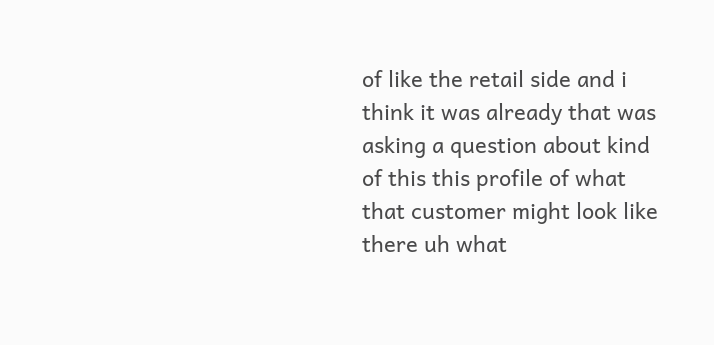of like the retail side and i think it was already that was asking a question about kind of this this profile of what that customer might look like there uh what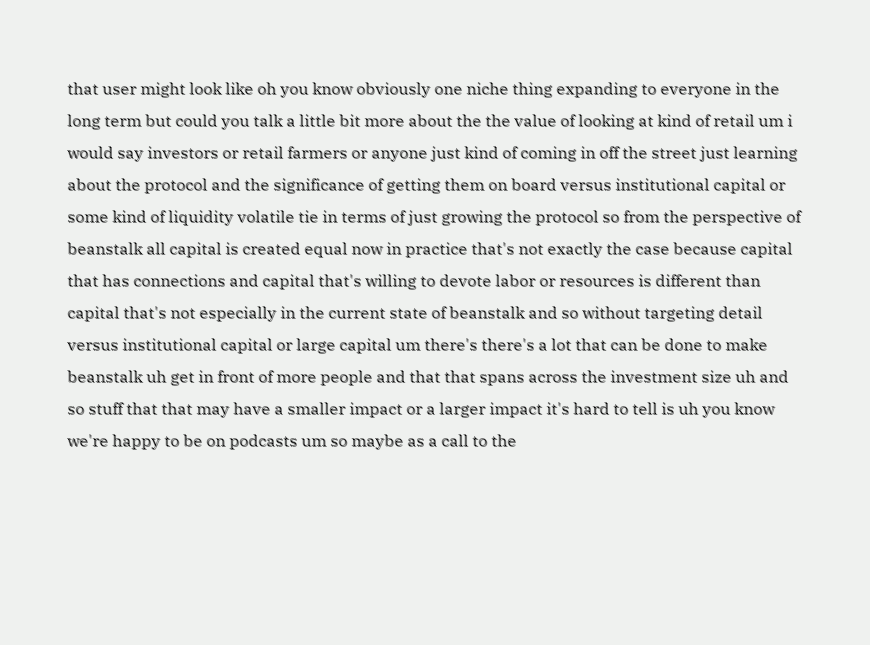that user might look like oh you know obviously one niche thing expanding to everyone in the long term but could you talk a little bit more about the the value of looking at kind of retail um i would say investors or retail farmers or anyone just kind of coming in off the street just learning about the protocol and the significance of getting them on board versus institutional capital or some kind of liquidity volatile tie in terms of just growing the protocol so from the perspective of beanstalk all capital is created equal now in practice that's not exactly the case because capital that has connections and capital that's willing to devote labor or resources is different than capital that's not especially in the current state of beanstalk and so without targeting detail versus institutional capital or large capital um there's there's a lot that can be done to make beanstalk uh get in front of more people and that that spans across the investment size uh and so stuff that that may have a smaller impact or a larger impact it's hard to tell is uh you know we're happy to be on podcasts um so maybe as a call to the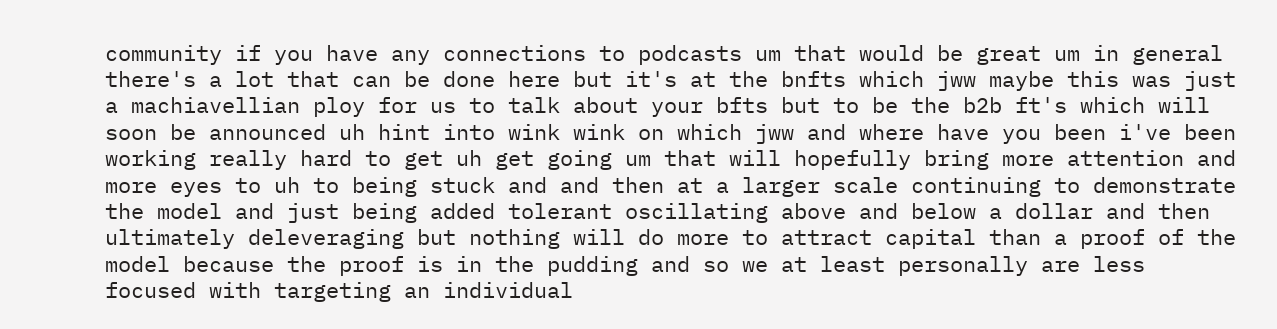community if you have any connections to podcasts um that would be great um in general there's a lot that can be done here but it's at the bnfts which jww maybe this was just a machiavellian ploy for us to talk about your bfts but to be the b2b ft's which will soon be announced uh hint into wink wink on which jww and where have you been i've been working really hard to get uh get going um that will hopefully bring more attention and more eyes to uh to being stuck and and then at a larger scale continuing to demonstrate the model and just being added tolerant oscillating above and below a dollar and then ultimately deleveraging but nothing will do more to attract capital than a proof of the model because the proof is in the pudding and so we at least personally are less focused with targeting an individual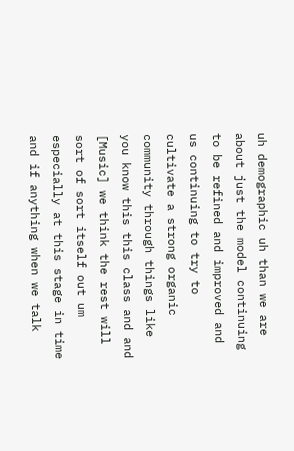uh demographic uh than we are about just the model continuing to be refined and improved and us continuing to try to cultivate a strong organic community through things like you know this this class and and [Music] we think the rest will sort of sort itself out um especially at this stage in time and if anything when we talk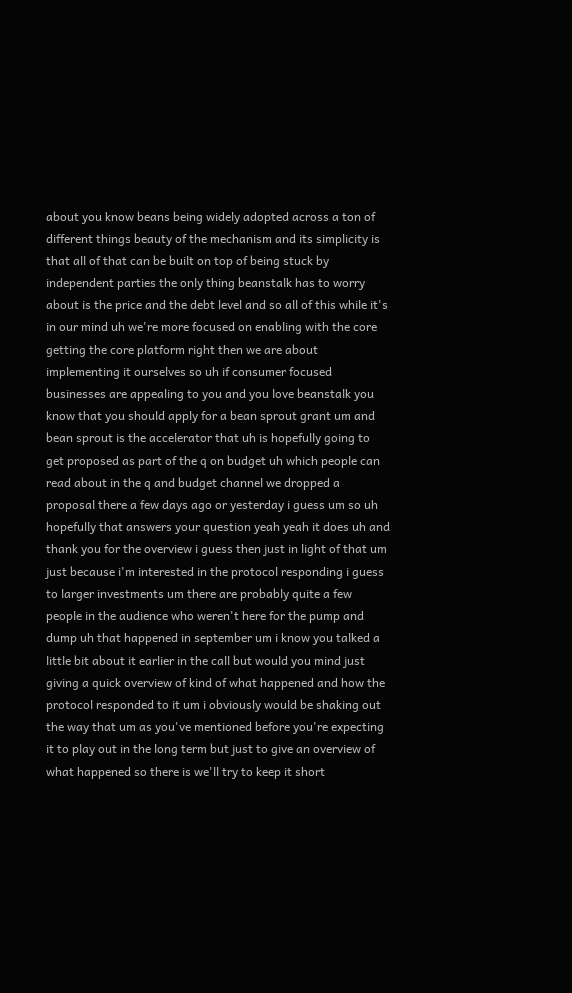about you know beans being widely adopted across a ton of different things beauty of the mechanism and its simplicity is that all of that can be built on top of being stuck by independent parties the only thing beanstalk has to worry about is the price and the debt level and so all of this while it's in our mind uh we're more focused on enabling with the core getting the core platform right then we are about implementing it ourselves so uh if consumer focused businesses are appealing to you and you love beanstalk you know that you should apply for a bean sprout grant um and bean sprout is the accelerator that uh is hopefully going to get proposed as part of the q on budget uh which people can read about in the q and budget channel we dropped a proposal there a few days ago or yesterday i guess um so uh hopefully that answers your question yeah yeah it does uh and thank you for the overview i guess then just in light of that um just because i'm interested in the protocol responding i guess to larger investments um there are probably quite a few people in the audience who weren't here for the pump and dump uh that happened in september um i know you talked a little bit about it earlier in the call but would you mind just giving a quick overview of kind of what happened and how the protocol responded to it um i obviously would be shaking out the way that um as you've mentioned before you're expecting it to play out in the long term but just to give an overview of what happened so there is we'll try to keep it short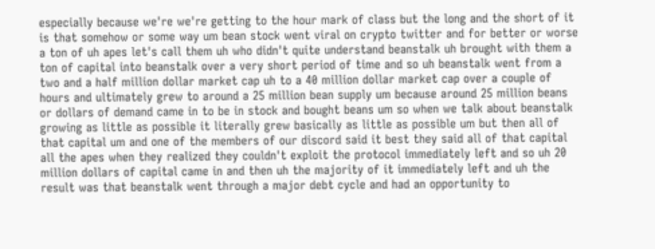especially because we're we're getting to the hour mark of class but the long and the short of it is that somehow or some way um bean stock went viral on crypto twitter and for better or worse a ton of uh apes let's call them uh who didn't quite understand beanstalk uh brought with them a ton of capital into beanstalk over a very short period of time and so uh beanstalk went from a two and a half million dollar market cap uh to a 40 million dollar market cap over a couple of hours and ultimately grew to around a 25 million bean supply um because around 25 million beans or dollars of demand came in to be in stock and bought beans um so when we talk about beanstalk growing as little as possible it literally grew basically as little as possible um but then all of that capital um and one of the members of our discord said it best they said all of that capital all the apes when they realized they couldn't exploit the protocol immediately left and so uh 20 million dollars of capital came in and then uh the majority of it immediately left and uh the result was that beanstalk went through a major debt cycle and had an opportunity to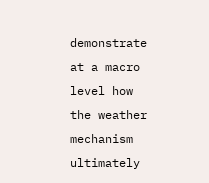demonstrate at a macro level how the weather mechanism ultimately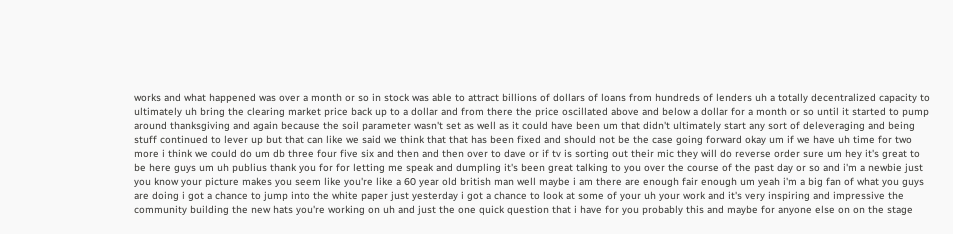works and what happened was over a month or so in stock was able to attract billions of dollars of loans from hundreds of lenders uh a totally decentralized capacity to ultimately uh bring the clearing market price back up to a dollar and from there the price oscillated above and below a dollar for a month or so until it started to pump around thanksgiving and again because the soil parameter wasn't set as well as it could have been um that didn't ultimately start any sort of deleveraging and being stuff continued to lever up but that can like we said we think that that has been fixed and should not be the case going forward okay um if we have uh time for two more i think we could do um db three four five six and then and then over to dave or if tv is sorting out their mic they will do reverse order sure um hey it's great to be here guys um uh publius thank you for for letting me speak and dumpling it's been great talking to you over the course of the past day or so and i'm a newbie just you know your picture makes you seem like you're like a 60 year old british man well maybe i am there are enough fair enough um yeah i'm a big fan of what you guys are doing i got a chance to jump into the white paper just yesterday i got a chance to look at some of your uh your work and it's very inspiring and impressive the community building the new hats you're working on uh and just the one quick question that i have for you probably this and maybe for anyone else on on the stage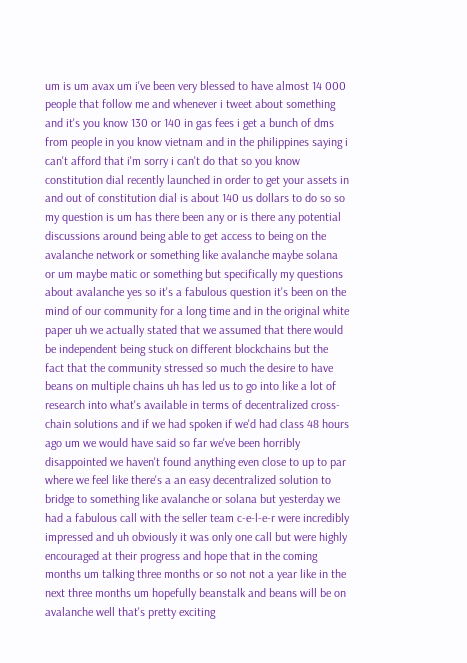um is um avax um i've been very blessed to have almost 14 000 people that follow me and whenever i tweet about something and it's you know 130 or 140 in gas fees i get a bunch of dms from people in you know vietnam and in the philippines saying i can't afford that i'm sorry i can't do that so you know constitution dial recently launched in order to get your assets in and out of constitution dial is about 140 us dollars to do so so my question is um has there been any or is there any potential discussions around being able to get access to being on the avalanche network or something like avalanche maybe solana or um maybe matic or something but specifically my questions about avalanche yes so it's a fabulous question it's been on the mind of our community for a long time and in the original white paper uh we actually stated that we assumed that there would be independent being stuck on different blockchains but the fact that the community stressed so much the desire to have beans on multiple chains uh has led us to go into like a lot of research into what's available in terms of decentralized cross-chain solutions and if we had spoken if we'd had class 48 hours ago um we would have said so far we've been horribly disappointed we haven't found anything even close to up to par where we feel like there's a an easy decentralized solution to bridge to something like avalanche or solana but yesterday we had a fabulous call with the seller team c-e-l-e-r were incredibly impressed and uh obviously it was only one call but were highly encouraged at their progress and hope that in the coming months um talking three months or so not not a year like in the next three months um hopefully beanstalk and beans will be on avalanche well that's pretty exciting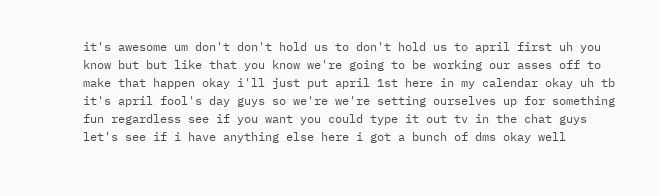it's awesome um don't don't hold us to don't hold us to april first uh you know but but like that you know we're going to be working our asses off to make that happen okay i'll just put april 1st here in my calendar okay uh tb it's april fool's day guys so we're we're setting ourselves up for something fun regardless see if you want you could type it out tv in the chat guys let's see if i have anything else here i got a bunch of dms okay well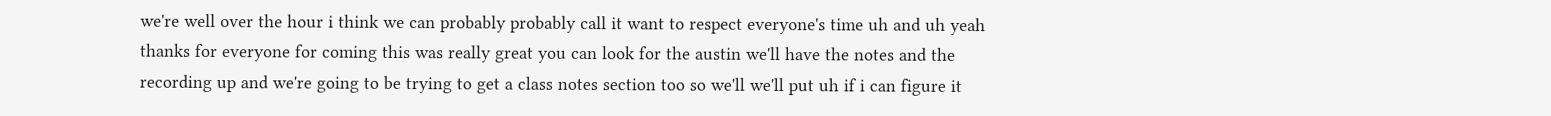we're well over the hour i think we can probably probably call it want to respect everyone's time uh and uh yeah thanks for everyone for coming this was really great you can look for the austin we'll have the notes and the recording up and we're going to be trying to get a class notes section too so we'll we'll put uh if i can figure it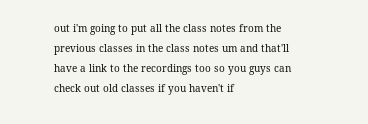out i'm going to put all the class notes from the previous classes in the class notes um and that'll have a link to the recordings too so you guys can check out old classes if you haven't if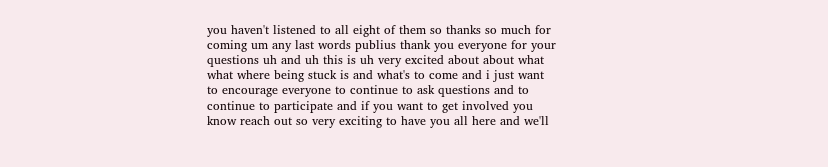you haven't listened to all eight of them so thanks so much for coming um any last words publius thank you everyone for your questions uh and uh this is uh very excited about about what what where being stuck is and what's to come and i just want to encourage everyone to continue to ask questions and to continue to participate and if you want to get involved you know reach out so very exciting to have you all here and we'll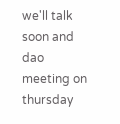we'll talk soon and dao meeting on thursday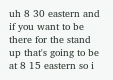uh 8 30 eastern and if you want to be there for the stand up that's going to be at 8 15 eastern so i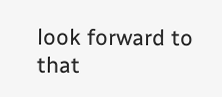look forward to that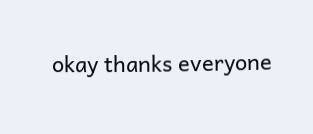okay thanks everyone